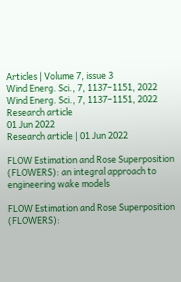Articles | Volume 7, issue 3
Wind Energ. Sci., 7, 1137–1151, 2022
Wind Energ. Sci., 7, 1137–1151, 2022
Research article
01 Jun 2022
Research article | 01 Jun 2022

FLOW Estimation and Rose Superposition (FLOWERS): an integral approach to engineering wake models

FLOW Estimation and Rose Superposition (FLOWERS):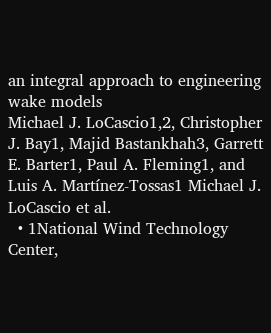an integral approach to engineering wake models
Michael J. LoCascio1,2, Christopher J. Bay1, Majid Bastankhah3, Garrett E. Barter1, Paul A. Fleming1, and Luis A. Martínez-Tossas1 Michael J. LoCascio et al.
  • 1National Wind Technology Center,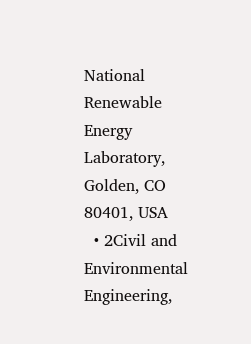National Renewable Energy Laboratory, Golden, CO 80401, USA
  • 2Civil and Environmental Engineering,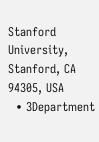Stanford University, Stanford, CA 94305, USA
  • 3Department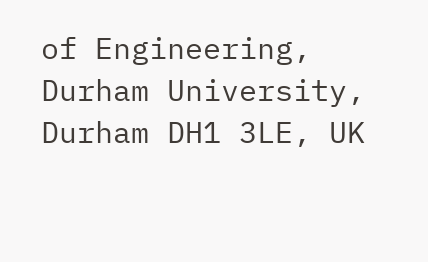of Engineering, Durham University, Durham DH1 3LE, UK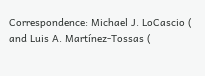Correspondence: Michael J. LoCascio ( and Luis A. Martínez-Tossas (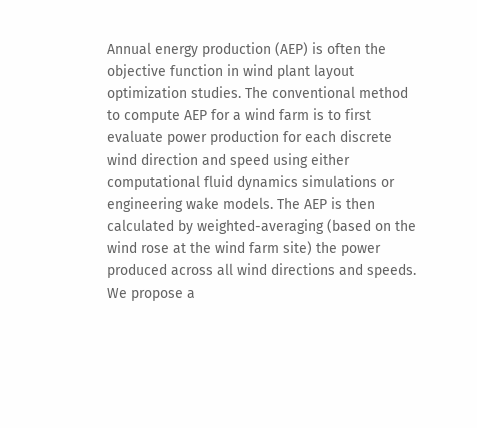Annual energy production (AEP) is often the objective function in wind plant layout optimization studies. The conventional method to compute AEP for a wind farm is to first evaluate power production for each discrete wind direction and speed using either computational fluid dynamics simulations or engineering wake models. The AEP is then calculated by weighted-averaging (based on the wind rose at the wind farm site) the power produced across all wind directions and speeds. We propose a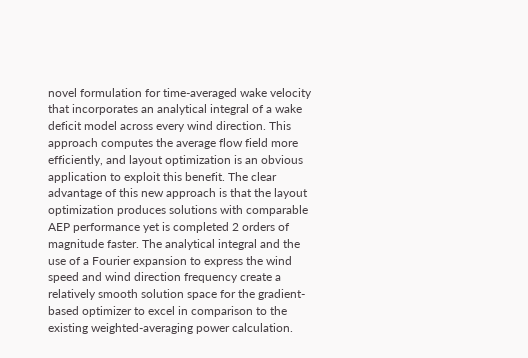novel formulation for time-averaged wake velocity that incorporates an analytical integral of a wake deficit model across every wind direction. This approach computes the average flow field more efficiently, and layout optimization is an obvious application to exploit this benefit. The clear advantage of this new approach is that the layout optimization produces solutions with comparable AEP performance yet is completed 2 orders of magnitude faster. The analytical integral and the use of a Fourier expansion to express the wind speed and wind direction frequency create a relatively smooth solution space for the gradient-based optimizer to excel in comparison to the existing weighted-averaging power calculation.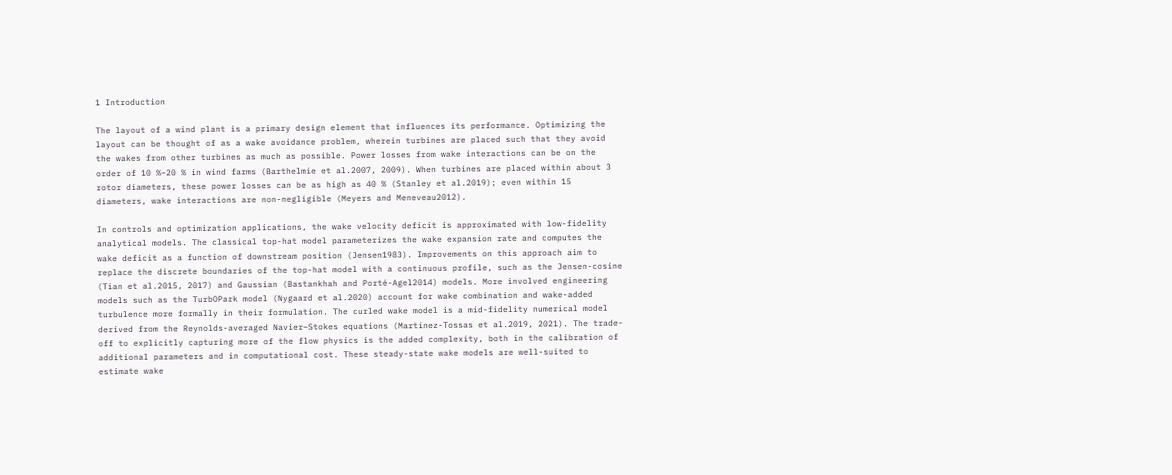1 Introduction

The layout of a wind plant is a primary design element that influences its performance. Optimizing the layout can be thought of as a wake avoidance problem, wherein turbines are placed such that they avoid the wakes from other turbines as much as possible. Power losses from wake interactions can be on the order of 10 %–20 % in wind farms (Barthelmie et al.2007, 2009). When turbines are placed within about 3 rotor diameters, these power losses can be as high as 40 % (Stanley et al.2019); even within 15 diameters, wake interactions are non-negligible (Meyers and Meneveau2012).

In controls and optimization applications, the wake velocity deficit is approximated with low-fidelity analytical models. The classical top-hat model parameterizes the wake expansion rate and computes the wake deficit as a function of downstream position (Jensen1983). Improvements on this approach aim to replace the discrete boundaries of the top-hat model with a continuous profile, such as the Jensen-cosine (Tian et al.2015, 2017) and Gaussian (Bastankhah and Porté-Agel2014) models. More involved engineering models such as the TurbOPark model (Nygaard et al.2020) account for wake combination and wake-added turbulence more formally in their formulation. The curled wake model is a mid-fidelity numerical model derived from the Reynolds-averaged Navier–Stokes equations (Martínez-Tossas et al.2019, 2021). The trade-off to explicitly capturing more of the flow physics is the added complexity, both in the calibration of additional parameters and in computational cost. These steady-state wake models are well-suited to estimate wake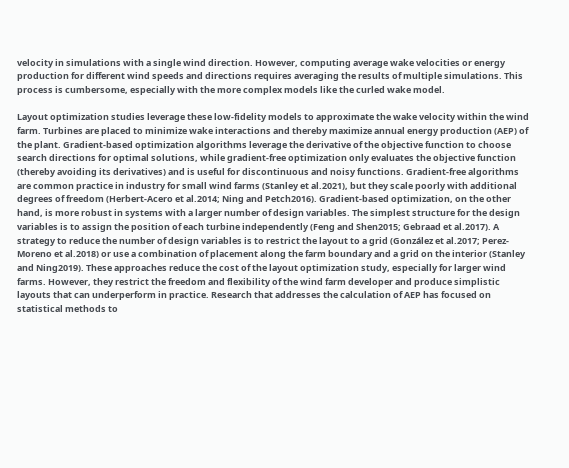velocity in simulations with a single wind direction. However, computing average wake velocities or energy production for different wind speeds and directions requires averaging the results of multiple simulations. This process is cumbersome, especially with the more complex models like the curled wake model.

Layout optimization studies leverage these low-fidelity models to approximate the wake velocity within the wind farm. Turbines are placed to minimize wake interactions and thereby maximize annual energy production (AEP) of the plant. Gradient-based optimization algorithms leverage the derivative of the objective function to choose search directions for optimal solutions, while gradient-free optimization only evaluates the objective function (thereby avoiding its derivatives) and is useful for discontinuous and noisy functions. Gradient-free algorithms are common practice in industry for small wind farms (Stanley et al.2021), but they scale poorly with additional degrees of freedom (Herbert-Acero et al.2014; Ning and Petch2016). Gradient-based optimization, on the other hand, is more robust in systems with a larger number of design variables. The simplest structure for the design variables is to assign the position of each turbine independently (Feng and Shen2015; Gebraad et al.2017). A strategy to reduce the number of design variables is to restrict the layout to a grid (González et al.2017; Perez-Moreno et al.2018) or use a combination of placement along the farm boundary and a grid on the interior (Stanley and Ning2019). These approaches reduce the cost of the layout optimization study, especially for larger wind farms. However, they restrict the freedom and flexibility of the wind farm developer and produce simplistic layouts that can underperform in practice. Research that addresses the calculation of AEP has focused on statistical methods to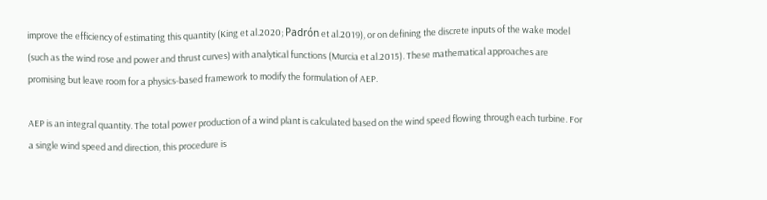improve the efficiency of estimating this quantity (King et al.2020; Padrón et al.2019), or on defining the discrete inputs of the wake model (such as the wind rose and power and thrust curves) with analytical functions (Murcia et al.2015). These mathematical approaches are promising but leave room for a physics-based framework to modify the formulation of AEP.

AEP is an integral quantity. The total power production of a wind plant is calculated based on the wind speed flowing through each turbine. For a single wind speed and direction, this procedure is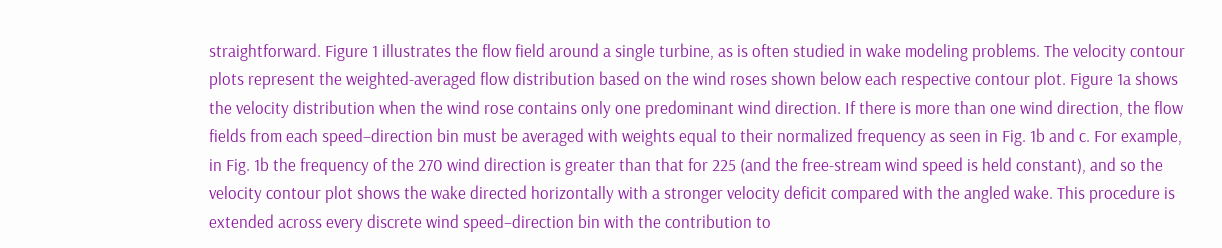straightforward. Figure 1 illustrates the flow field around a single turbine, as is often studied in wake modeling problems. The velocity contour plots represent the weighted-averaged flow distribution based on the wind roses shown below each respective contour plot. Figure 1a shows the velocity distribution when the wind rose contains only one predominant wind direction. If there is more than one wind direction, the flow fields from each speed–direction bin must be averaged with weights equal to their normalized frequency as seen in Fig. 1b and c. For example, in Fig. 1b the frequency of the 270 wind direction is greater than that for 225 (and the free-stream wind speed is held constant), and so the velocity contour plot shows the wake directed horizontally with a stronger velocity deficit compared with the angled wake. This procedure is extended across every discrete wind speed–direction bin with the contribution to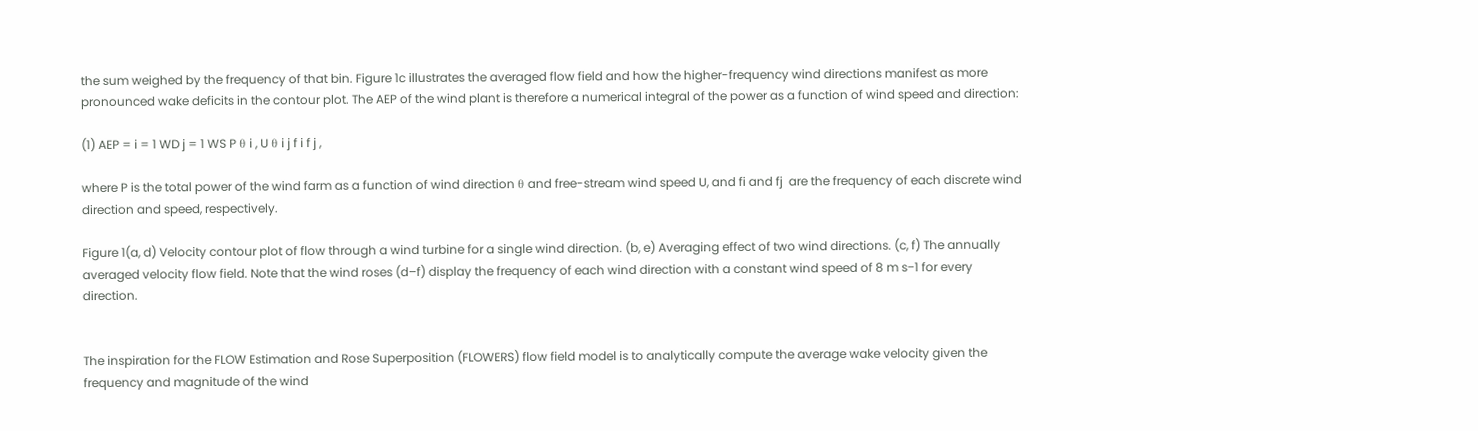the sum weighed by the frequency of that bin. Figure 1c illustrates the averaged flow field and how the higher-frequency wind directions manifest as more pronounced wake deficits in the contour plot. The AEP of the wind plant is therefore a numerical integral of the power as a function of wind speed and direction:

(1) AEP = i = 1 WD j = 1 WS P θ i , U θ i j f i f j ,

where P is the total power of the wind farm as a function of wind direction θ and free-stream wind speed U, and fi and fj  are the frequency of each discrete wind direction and speed, respectively.

Figure 1(a, d) Velocity contour plot of flow through a wind turbine for a single wind direction. (b, e) Averaging effect of two wind directions. (c, f) The annually averaged velocity flow field. Note that the wind roses (d–f) display the frequency of each wind direction with a constant wind speed of 8 m s−1 for every direction.


The inspiration for the FLOW Estimation and Rose Superposition (FLOWERS) flow field model is to analytically compute the average wake velocity given the frequency and magnitude of the wind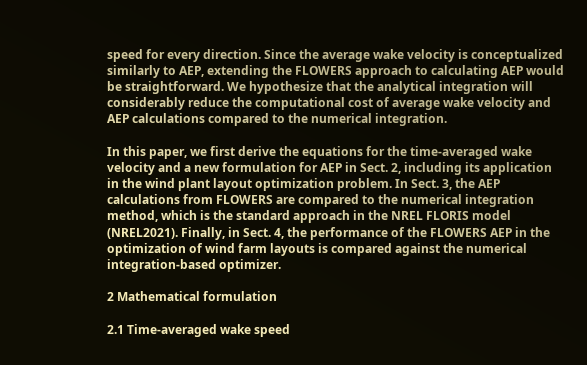speed for every direction. Since the average wake velocity is conceptualized similarly to AEP, extending the FLOWERS approach to calculating AEP would be straightforward. We hypothesize that the analytical integration will considerably reduce the computational cost of average wake velocity and AEP calculations compared to the numerical integration.

In this paper, we first derive the equations for the time-averaged wake velocity and a new formulation for AEP in Sect. 2, including its application in the wind plant layout optimization problem. In Sect. 3, the AEP calculations from FLOWERS are compared to the numerical integration method, which is the standard approach in the NREL FLORIS model (NREL2021). Finally, in Sect. 4, the performance of the FLOWERS AEP in the optimization of wind farm layouts is compared against the numerical integration-based optimizer.

2 Mathematical formulation

2.1 Time-averaged wake speed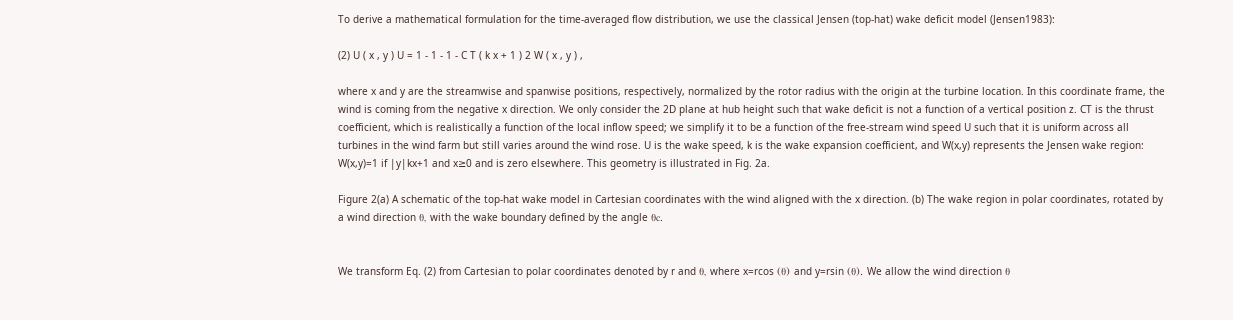To derive a mathematical formulation for the time-averaged flow distribution, we use the classical Jensen (top-hat) wake deficit model (Jensen1983):

(2) U ( x , y ) U = 1 - 1 - 1 - C T ( k x + 1 ) 2 W ( x , y ) ,

where x and y are the streamwise and spanwise positions, respectively, normalized by the rotor radius with the origin at the turbine location. In this coordinate frame, the wind is coming from the negative x direction. We only consider the 2D plane at hub height such that wake deficit is not a function of a vertical position z. CT is the thrust coefficient, which is realistically a function of the local inflow speed; we simplify it to be a function of the free-stream wind speed U such that it is uniform across all turbines in the wind farm but still varies around the wind rose. U is the wake speed, k is the wake expansion coefficient, and W(x,y) represents the Jensen wake region: W(x,y)=1 if |y|kx+1 and x≥0 and is zero elsewhere. This geometry is illustrated in Fig. 2a.

Figure 2(a) A schematic of the top-hat wake model in Cartesian coordinates with the wind aligned with the x direction. (b) The wake region in polar coordinates, rotated by a wind direction θ, with the wake boundary defined by the angle θc.


We transform Eq. (2) from Cartesian to polar coordinates denoted by r and θ, where x=rcos (θ) and y=rsin (θ). We allow the wind direction θ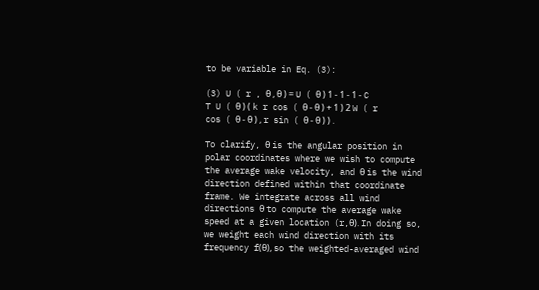to be variable in Eq. (3):

(3) U ( r , θ , θ ) = U ( θ ) 1 - 1 - 1 - C T U ( θ ) ( k r cos ( θ - θ ) + 1 ) 2 W ( r cos ( θ - θ ) , r sin ( θ - θ ) ) .

To clarify, θ is the angular position in polar coordinates where we wish to compute the average wake velocity, and θ is the wind direction defined within that coordinate frame. We integrate across all wind directions θ to compute the average wake speed at a given location (r,θ). In doing so, we weight each wind direction with its frequency f(θ), so the weighted-averaged wind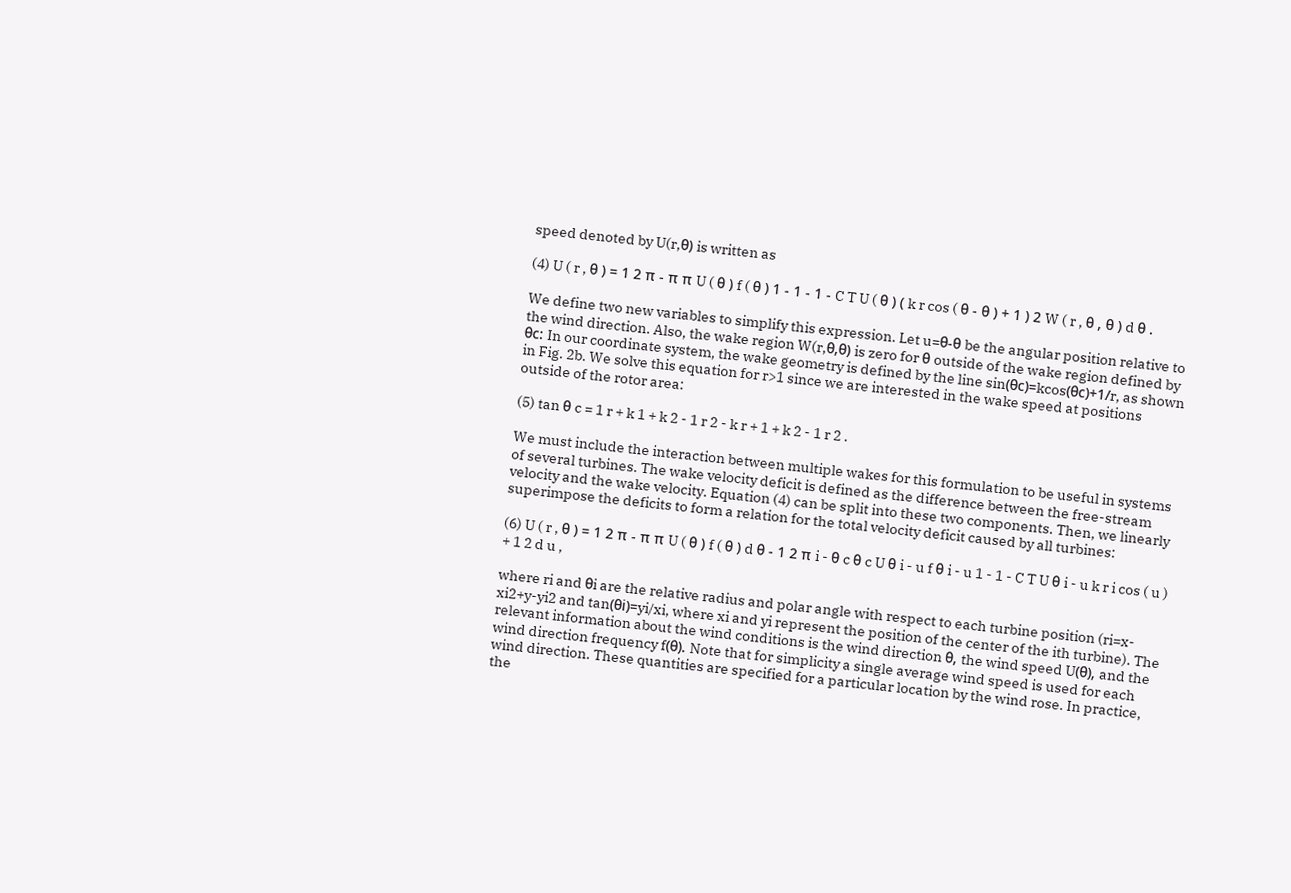speed denoted by U(r,θ) is written as

(4) U ( r , θ ) = 1 2 π - π π U ( θ ) f ( θ ) 1 - 1 - 1 - C T U ( θ ) ( k r cos ( θ - θ ) + 1 ) 2 W ( r , θ , θ ) d θ .

We define two new variables to simplify this expression. Let u=θ-θ be the angular position relative to the wind direction. Also, the wake region W(r,θ,θ) is zero for θ outside of the wake region defined by θc: In our coordinate system, the wake geometry is defined by the line sin(θc)=kcos(θc)+1/r, as shown in Fig. 2b. We solve this equation for r>1 since we are interested in the wake speed at positions outside of the rotor area:

(5) tan θ c = 1 r + k 1 + k 2 - 1 r 2 - k r + 1 + k 2 - 1 r 2 .

We must include the interaction between multiple wakes for this formulation to be useful in systems of several turbines. The wake velocity deficit is defined as the difference between the free-stream velocity and the wake velocity. Equation (4) can be split into these two components. Then, we linearly superimpose the deficits to form a relation for the total velocity deficit caused by all turbines:

(6) U ( r , θ ) = 1 2 π - π π U ( θ ) f ( θ ) d θ - 1 2 π i - θ c θ c U θ i - u f θ i - u 1 - 1 - C T U θ i - u k r i cos ( u ) + 1 2 d u ,

where ri and θi are the relative radius and polar angle with respect to each turbine position (ri=x-xi2+y-yi2 and tan(θi)=yi/xi, where xi and yi represent the position of the center of the ith turbine). The relevant information about the wind conditions is the wind direction θ, the wind speed U(θ), and the wind direction frequency f(θ). Note that for simplicity a single average wind speed is used for each wind direction. These quantities are specified for a particular location by the wind rose. In practice, the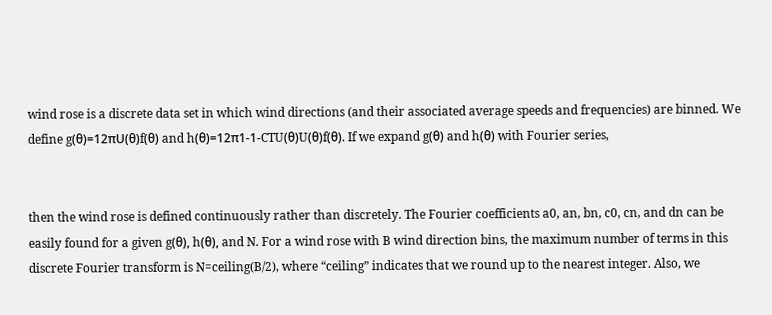wind rose is a discrete data set in which wind directions (and their associated average speeds and frequencies) are binned. We define g(θ)=12πU(θ)f(θ) and h(θ)=12π1-1-CTU(θ)U(θ)f(θ). If we expand g(θ) and h(θ) with Fourier series,


then the wind rose is defined continuously rather than discretely. The Fourier coefficients a0, an, bn, c0, cn, and dn can be easily found for a given g(θ), h(θ), and N. For a wind rose with B wind direction bins, the maximum number of terms in this discrete Fourier transform is N=ceiling(B/2), where “ceiling” indicates that we round up to the nearest integer. Also, we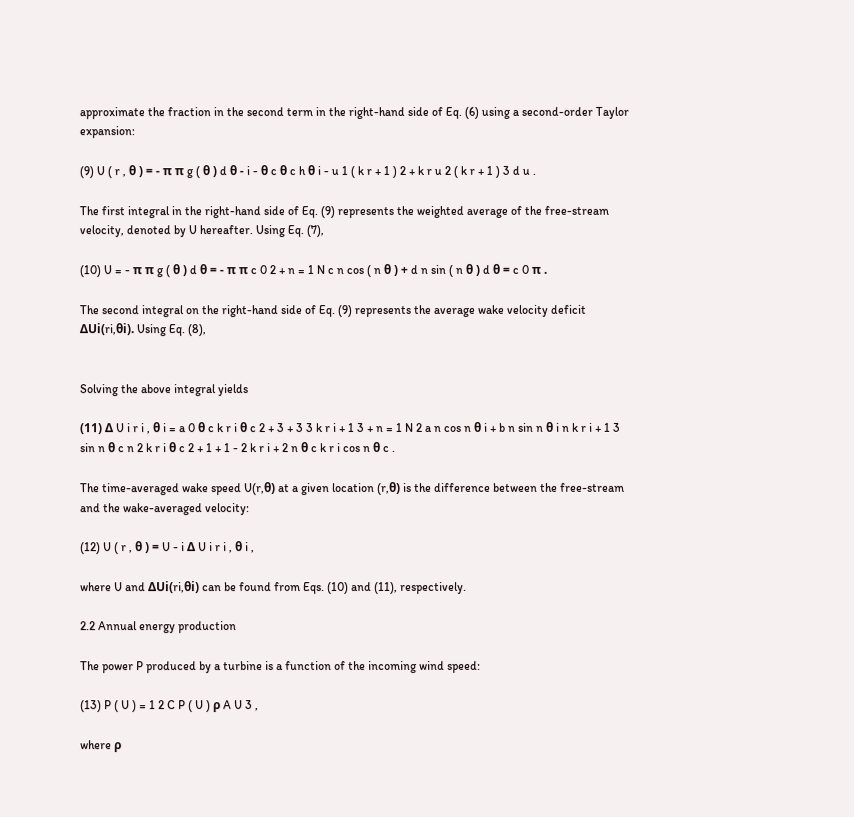approximate the fraction in the second term in the right-hand side of Eq. (6) using a second-order Taylor expansion:

(9) U ( r , θ ) = - π π g ( θ ) d θ - i - θ c θ c h θ i - u 1 ( k r + 1 ) 2 + k r u 2 ( k r + 1 ) 3 d u .

The first integral in the right-hand side of Eq. (9) represents the weighted average of the free-stream velocity, denoted by U hereafter. Using Eq. (7),

(10) U = - π π g ( θ ) d θ = - π π c 0 2 + n = 1 N c n cos ( n θ ) + d n sin ( n θ ) d θ = c 0 π .

The second integral on the right-hand side of Eq. (9) represents the average wake velocity deficit ΔUi(ri,θi). Using Eq. (8),


Solving the above integral yields

(11) Δ U i r i , θ i = a 0 θ c k r i θ c 2 + 3 + 3 3 k r i + 1 3 + n = 1 N 2 a n cos n θ i + b n sin n θ i n k r i + 1 3 sin n θ c n 2 k r i θ c 2 + 1 + 1 - 2 k r i + 2 n θ c k r i cos n θ c .

The time-averaged wake speed U(r,θ) at a given location (r,θ) is the difference between the free-stream and the wake-averaged velocity:

(12) U ( r , θ ) = U - i Δ U i r i , θ i ,

where U and ΔUi(ri,θi) can be found from Eqs. (10) and (11), respectively.

2.2 Annual energy production

The power P produced by a turbine is a function of the incoming wind speed:

(13) P ( U ) = 1 2 C P ( U ) ρ A U 3 ,

where ρ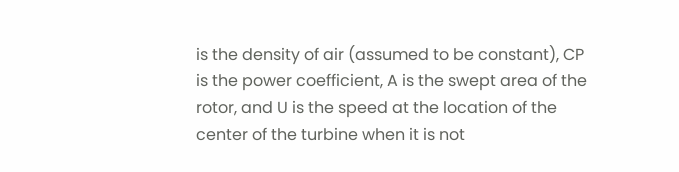is the density of air (assumed to be constant), CP is the power coefficient, A is the swept area of the rotor, and U is the speed at the location of the center of the turbine when it is not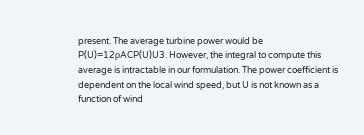present. The average turbine power would be P(U)=12ρACP(U)U3. However, the integral to compute this average is intractable in our formulation. The power coefficient is dependent on the local wind speed, but U is not known as a function of wind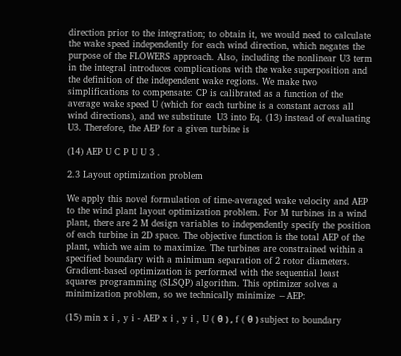direction prior to the integration; to obtain it, we would need to calculate the wake speed independently for each wind direction, which negates the purpose of the FLOWERS approach. Also, including the nonlinear U3 term in the integral introduces complications with the wake superposition and the definition of the independent wake regions. We make two simplifications to compensate: CP is calibrated as a function of the average wake speed U (which for each turbine is a constant across all wind directions), and we substitute  U3 into Eq. (13) instead of evaluating U3. Therefore, the AEP for a given turbine is

(14) AEP U C P U U 3 .

2.3 Layout optimization problem

We apply this novel formulation of time-averaged wake velocity and AEP to the wind plant layout optimization problem. For M turbines in a wind plant, there are 2 M design variables to independently specify the position of each turbine in 2D space. The objective function is the total AEP of the plant, which we aim to maximize. The turbines are constrained within a specified boundary with a minimum separation of 2 rotor diameters. Gradient-based optimization is performed with the sequential least squares programming (SLSQP) algorithm. This optimizer solves a minimization problem, so we technically minimize −AEP:

(15) min x i , y i - AEP x i , y i , U ( θ ) , f ( θ ) subject to boundary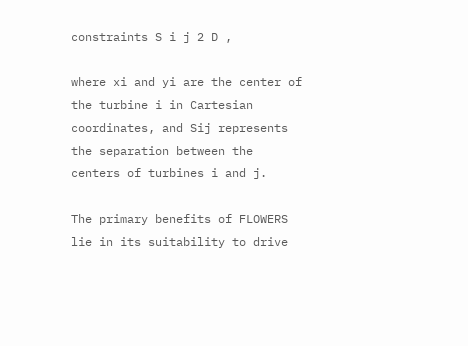constraints S i j 2 D ,

where xi and yi are the center of the turbine i in Cartesian coordinates, and Sij represents the separation between the centers of turbines i and j.

The primary benefits of FLOWERS lie in its suitability to drive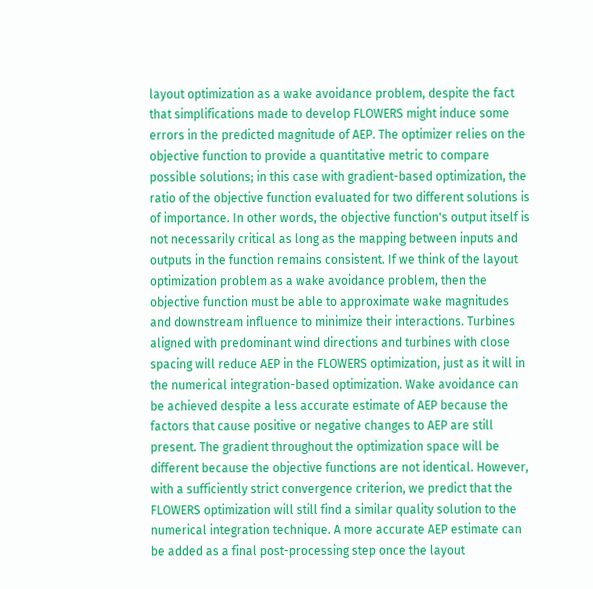layout optimization as a wake avoidance problem, despite the fact that simplifications made to develop FLOWERS might induce some errors in the predicted magnitude of AEP. The optimizer relies on the objective function to provide a quantitative metric to compare possible solutions; in this case with gradient-based optimization, the ratio of the objective function evaluated for two different solutions is of importance. In other words, the objective function's output itself is not necessarily critical as long as the mapping between inputs and outputs in the function remains consistent. If we think of the layout optimization problem as a wake avoidance problem, then the objective function must be able to approximate wake magnitudes and downstream influence to minimize their interactions. Turbines aligned with predominant wind directions and turbines with close spacing will reduce AEP in the FLOWERS optimization, just as it will in the numerical integration-based optimization. Wake avoidance can be achieved despite a less accurate estimate of AEP because the factors that cause positive or negative changes to AEP are still present. The gradient throughout the optimization space will be different because the objective functions are not identical. However, with a sufficiently strict convergence criterion, we predict that the FLOWERS optimization will still find a similar quality solution to the numerical integration technique. A more accurate AEP estimate can be added as a final post-processing step once the layout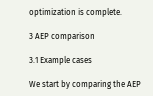optimization is complete.

3 AEP comparison

3.1 Example cases

We start by comparing the AEP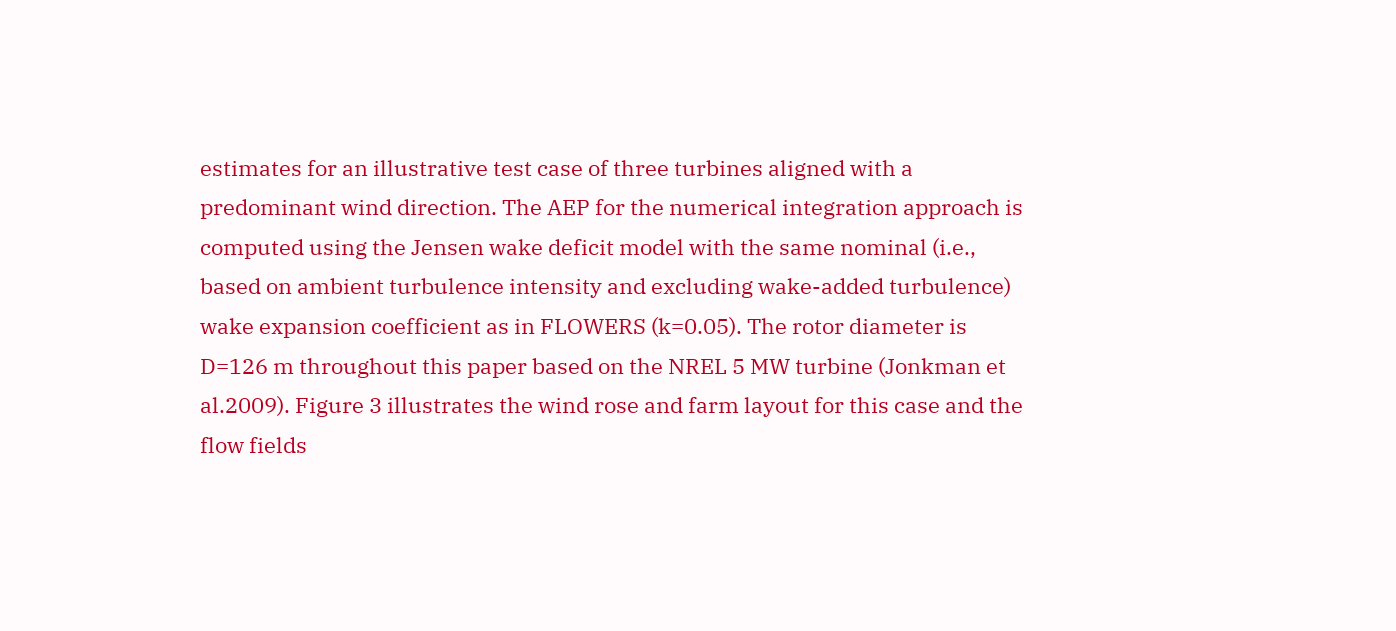estimates for an illustrative test case of three turbines aligned with a predominant wind direction. The AEP for the numerical integration approach is computed using the Jensen wake deficit model with the same nominal (i.e., based on ambient turbulence intensity and excluding wake-added turbulence) wake expansion coefficient as in FLOWERS (k=0.05). The rotor diameter is D=126 m throughout this paper based on the NREL 5 MW turbine (Jonkman et al.2009). Figure 3 illustrates the wind rose and farm layout for this case and the flow fields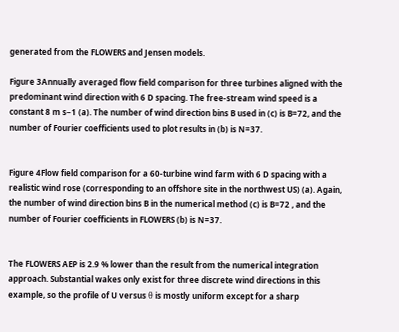generated from the FLOWERS and Jensen models.

Figure 3Annually averaged flow field comparison for three turbines aligned with the predominant wind direction with 6 D spacing. The free-stream wind speed is a constant 8 m s−1 (a). The number of wind direction bins B used in (c) is B=72, and the number of Fourier coefficients used to plot results in (b) is N=37.


Figure 4Flow field comparison for a 60-turbine wind farm with 6 D spacing with a realistic wind rose (corresponding to an offshore site in the northwest US) (a). Again, the number of wind direction bins B in the numerical method (c) is B=72 , and the number of Fourier coefficients in FLOWERS (b) is N=37.


The FLOWERS AEP is 2.9 % lower than the result from the numerical integration approach. Substantial wakes only exist for three discrete wind directions in this example, so the profile of U versus θ is mostly uniform except for a sharp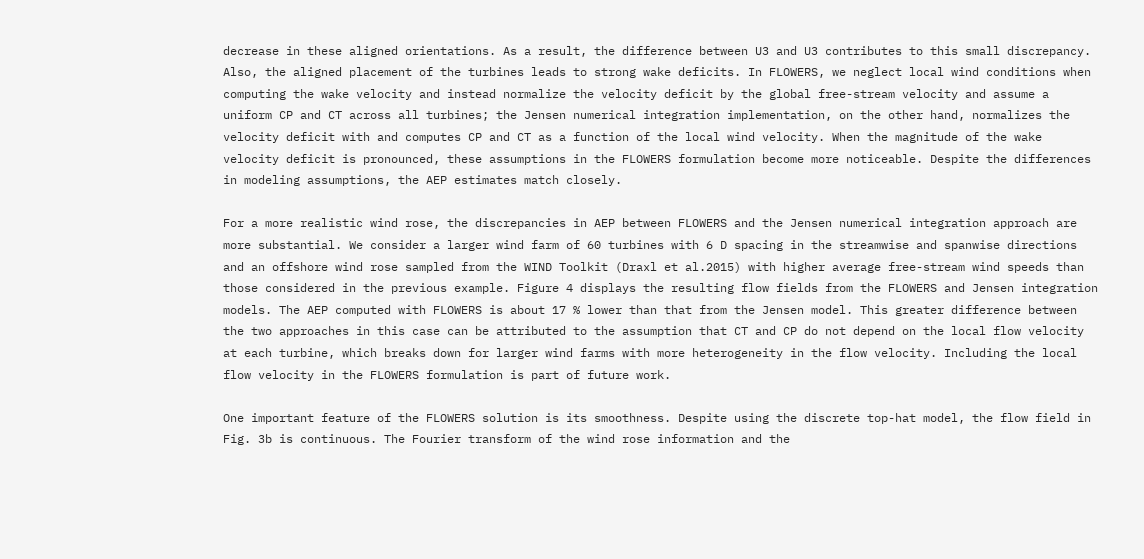decrease in these aligned orientations. As a result, the difference between U3 and U3 contributes to this small discrepancy. Also, the aligned placement of the turbines leads to strong wake deficits. In FLOWERS, we neglect local wind conditions when computing the wake velocity and instead normalize the velocity deficit by the global free-stream velocity and assume a uniform CP and CT across all turbines; the Jensen numerical integration implementation, on the other hand, normalizes the velocity deficit with and computes CP and CT as a function of the local wind velocity. When the magnitude of the wake velocity deficit is pronounced, these assumptions in the FLOWERS formulation become more noticeable. Despite the differences in modeling assumptions, the AEP estimates match closely.

For a more realistic wind rose, the discrepancies in AEP between FLOWERS and the Jensen numerical integration approach are more substantial. We consider a larger wind farm of 60 turbines with 6 D spacing in the streamwise and spanwise directions and an offshore wind rose sampled from the WIND Toolkit (Draxl et al.2015) with higher average free-stream wind speeds than those considered in the previous example. Figure 4 displays the resulting flow fields from the FLOWERS and Jensen integration models. The AEP computed with FLOWERS is about 17 % lower than that from the Jensen model. This greater difference between the two approaches in this case can be attributed to the assumption that CT and CP do not depend on the local flow velocity at each turbine, which breaks down for larger wind farms with more heterogeneity in the flow velocity. Including the local flow velocity in the FLOWERS formulation is part of future work.

One important feature of the FLOWERS solution is its smoothness. Despite using the discrete top-hat model, the flow field in Fig. 3b is continuous. The Fourier transform of the wind rose information and the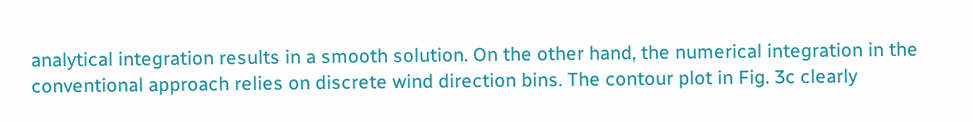analytical integration results in a smooth solution. On the other hand, the numerical integration in the conventional approach relies on discrete wind direction bins. The contour plot in Fig. 3c clearly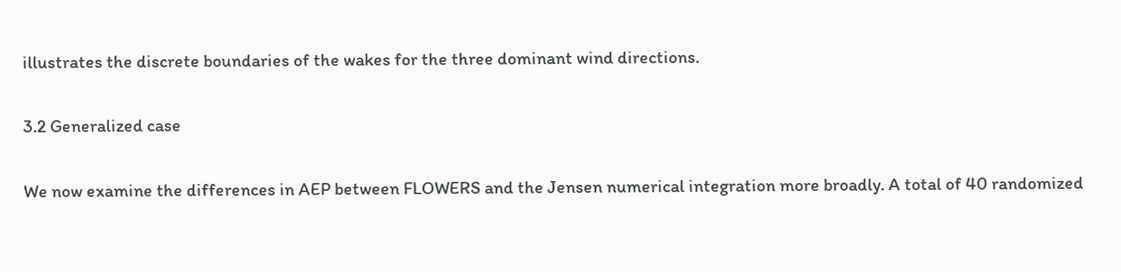illustrates the discrete boundaries of the wakes for the three dominant wind directions.

3.2 Generalized case

We now examine the differences in AEP between FLOWERS and the Jensen numerical integration more broadly. A total of 40 randomized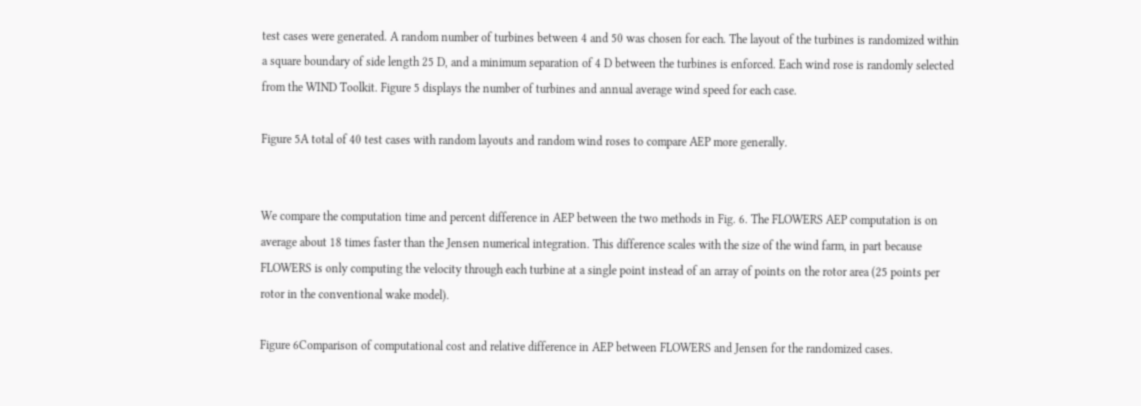test cases were generated. A random number of turbines between 4 and 50 was chosen for each. The layout of the turbines is randomized within a square boundary of side length 25 D, and a minimum separation of 4 D between the turbines is enforced. Each wind rose is randomly selected from the WIND Toolkit. Figure 5 displays the number of turbines and annual average wind speed for each case.

Figure 5A total of 40 test cases with random layouts and random wind roses to compare AEP more generally.


We compare the computation time and percent difference in AEP between the two methods in Fig. 6. The FLOWERS AEP computation is on average about 18 times faster than the Jensen numerical integration. This difference scales with the size of the wind farm, in part because FLOWERS is only computing the velocity through each turbine at a single point instead of an array of points on the rotor area (25 points per rotor in the conventional wake model).

Figure 6Comparison of computational cost and relative difference in AEP between FLOWERS and Jensen for the randomized cases.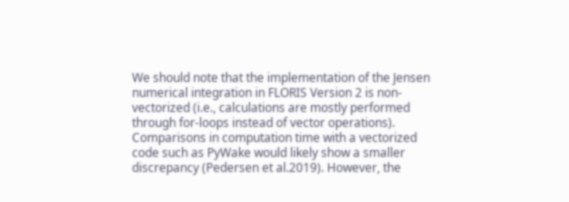We should note that the implementation of the Jensen numerical integration in FLORIS Version 2 is non-vectorized (i.e., calculations are mostly performed through for-loops instead of vector operations). Comparisons in computation time with a vectorized code such as PyWake would likely show a smaller discrepancy (Pedersen et al.2019). However, the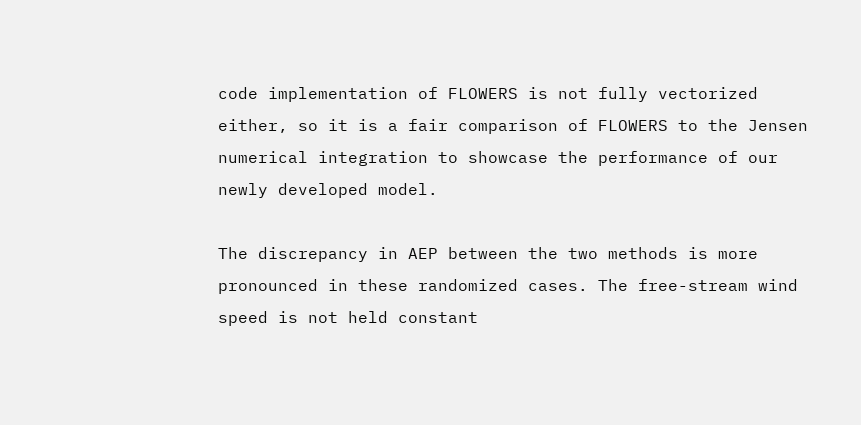code implementation of FLOWERS is not fully vectorized either, so it is a fair comparison of FLOWERS to the Jensen numerical integration to showcase the performance of our newly developed model.

The discrepancy in AEP between the two methods is more pronounced in these randomized cases. The free-stream wind speed is not held constant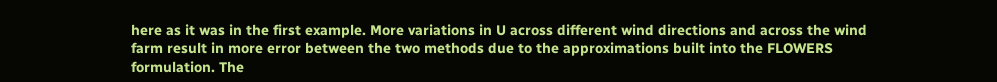here as it was in the first example. More variations in U across different wind directions and across the wind farm result in more error between the two methods due to the approximations built into the FLOWERS formulation. The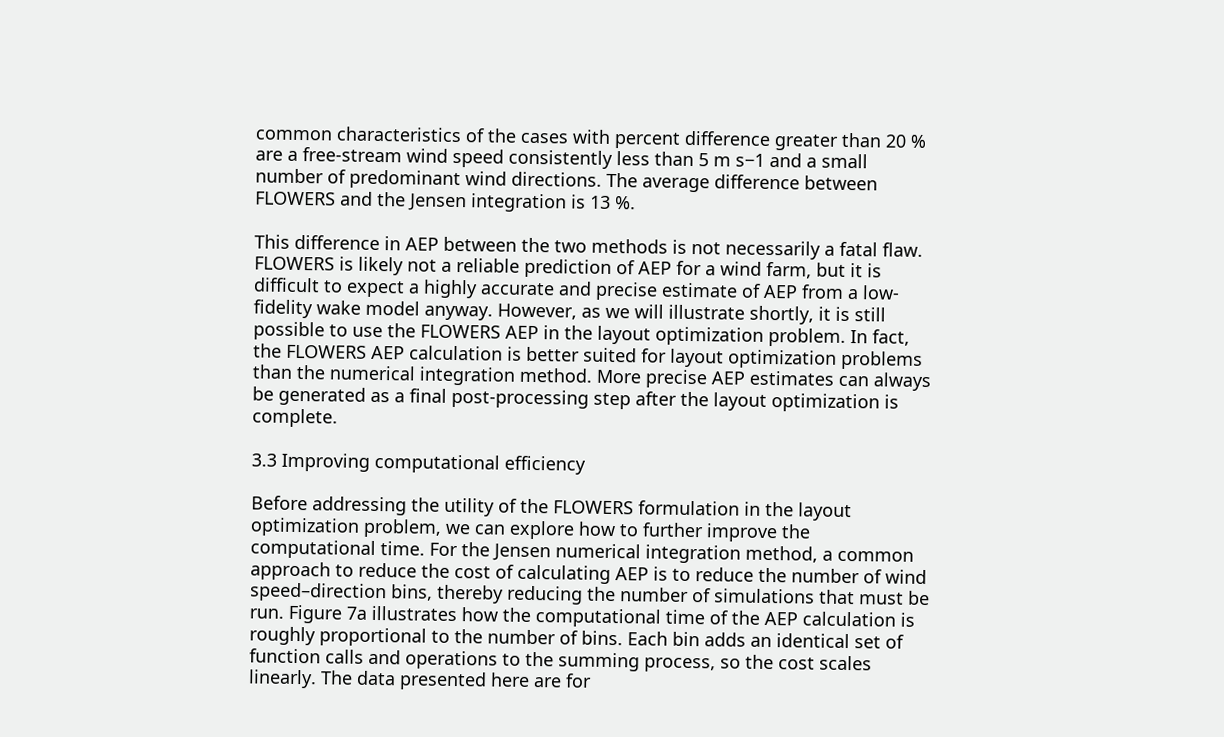common characteristics of the cases with percent difference greater than 20 % are a free-stream wind speed consistently less than 5 m s−1 and a small number of predominant wind directions. The average difference between FLOWERS and the Jensen integration is 13 %.

This difference in AEP between the two methods is not necessarily a fatal flaw. FLOWERS is likely not a reliable prediction of AEP for a wind farm, but it is difficult to expect a highly accurate and precise estimate of AEP from a low-fidelity wake model anyway. However, as we will illustrate shortly, it is still possible to use the FLOWERS AEP in the layout optimization problem. In fact, the FLOWERS AEP calculation is better suited for layout optimization problems than the numerical integration method. More precise AEP estimates can always be generated as a final post-processing step after the layout optimization is complete.

3.3 Improving computational efficiency

Before addressing the utility of the FLOWERS formulation in the layout optimization problem, we can explore how to further improve the computational time. For the Jensen numerical integration method, a common approach to reduce the cost of calculating AEP is to reduce the number of wind speed–direction bins, thereby reducing the number of simulations that must be run. Figure 7a illustrates how the computational time of the AEP calculation is roughly proportional to the number of bins. Each bin adds an identical set of function calls and operations to the summing process, so the cost scales linearly. The data presented here are for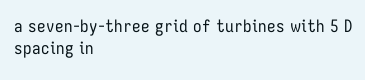a seven-by-three grid of turbines with 5 D spacing in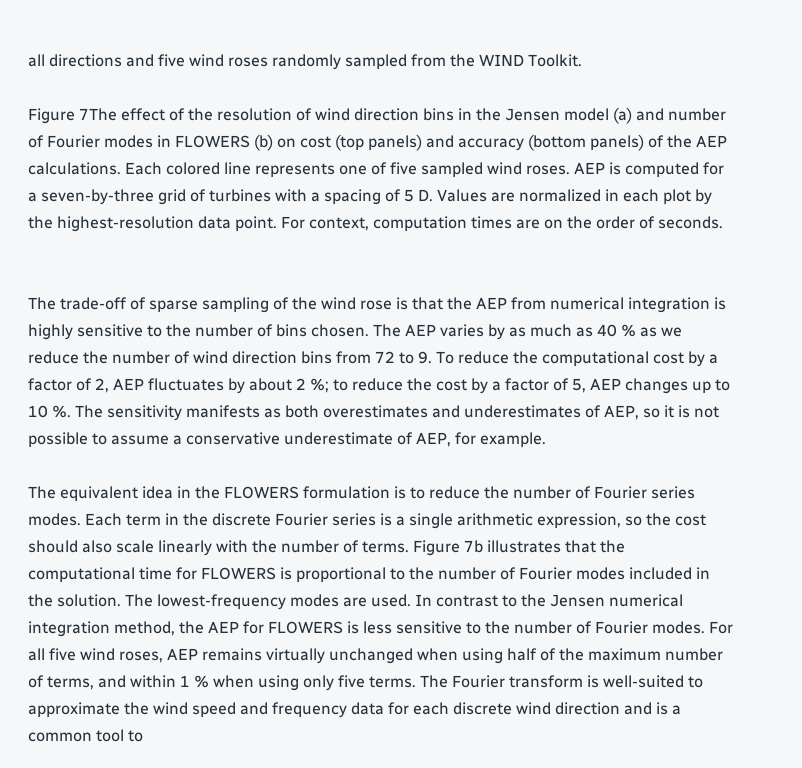all directions and five wind roses randomly sampled from the WIND Toolkit.

Figure 7The effect of the resolution of wind direction bins in the Jensen model (a) and number of Fourier modes in FLOWERS (b) on cost (top panels) and accuracy (bottom panels) of the AEP calculations. Each colored line represents one of five sampled wind roses. AEP is computed for a seven-by-three grid of turbines with a spacing of 5 D. Values are normalized in each plot by the highest-resolution data point. For context, computation times are on the order of seconds.


The trade-off of sparse sampling of the wind rose is that the AEP from numerical integration is highly sensitive to the number of bins chosen. The AEP varies by as much as 40 % as we reduce the number of wind direction bins from 72 to 9. To reduce the computational cost by a factor of 2, AEP fluctuates by about 2 %; to reduce the cost by a factor of 5, AEP changes up to 10 %. The sensitivity manifests as both overestimates and underestimates of AEP, so it is not possible to assume a conservative underestimate of AEP, for example.

The equivalent idea in the FLOWERS formulation is to reduce the number of Fourier series modes. Each term in the discrete Fourier series is a single arithmetic expression, so the cost should also scale linearly with the number of terms. Figure 7b illustrates that the computational time for FLOWERS is proportional to the number of Fourier modes included in the solution. The lowest-frequency modes are used. In contrast to the Jensen numerical integration method, the AEP for FLOWERS is less sensitive to the number of Fourier modes. For all five wind roses, AEP remains virtually unchanged when using half of the maximum number of terms, and within 1 % when using only five terms. The Fourier transform is well-suited to approximate the wind speed and frequency data for each discrete wind direction and is a common tool to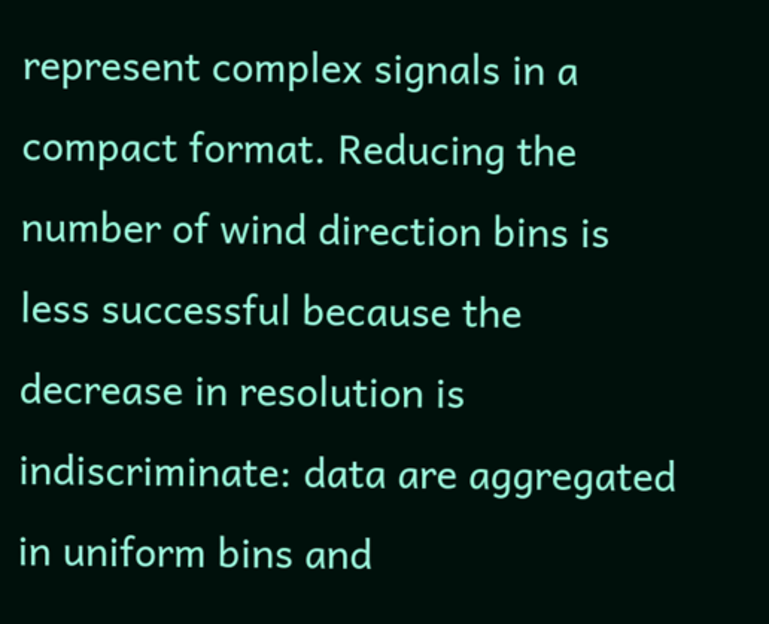represent complex signals in a compact format. Reducing the number of wind direction bins is less successful because the decrease in resolution is indiscriminate: data are aggregated in uniform bins and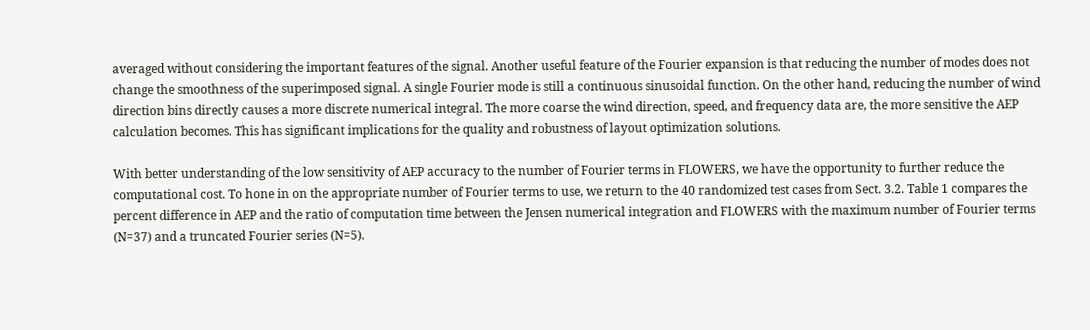averaged without considering the important features of the signal. Another useful feature of the Fourier expansion is that reducing the number of modes does not change the smoothness of the superimposed signal. A single Fourier mode is still a continuous sinusoidal function. On the other hand, reducing the number of wind direction bins directly causes a more discrete numerical integral. The more coarse the wind direction, speed, and frequency data are, the more sensitive the AEP calculation becomes. This has significant implications for the quality and robustness of layout optimization solutions.

With better understanding of the low sensitivity of AEP accuracy to the number of Fourier terms in FLOWERS, we have the opportunity to further reduce the computational cost. To hone in on the appropriate number of Fourier terms to use, we return to the 40 randomized test cases from Sect. 3.2. Table 1 compares the percent difference in AEP and the ratio of computation time between the Jensen numerical integration and FLOWERS with the maximum number of Fourier terms (N=37) and a truncated Fourier series (N=5).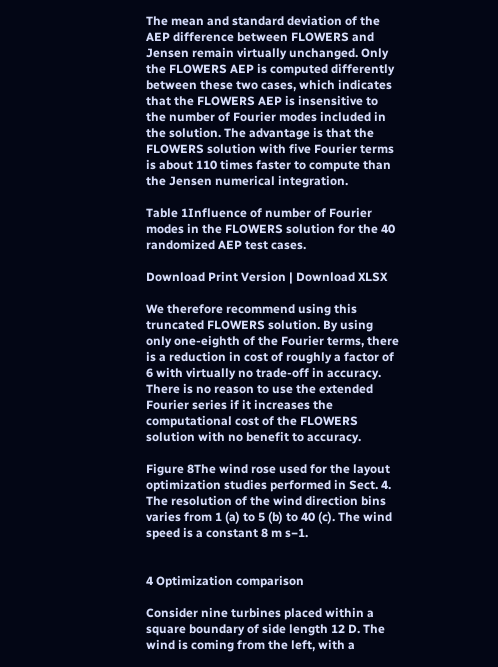The mean and standard deviation of the AEP difference between FLOWERS and Jensen remain virtually unchanged. Only the FLOWERS AEP is computed differently between these two cases, which indicates that the FLOWERS AEP is insensitive to the number of Fourier modes included in the solution. The advantage is that the FLOWERS solution with five Fourier terms is about 110 times faster to compute than the Jensen numerical integration.

Table 1Influence of number of Fourier modes in the FLOWERS solution for the 40 randomized AEP test cases.

Download Print Version | Download XLSX

We therefore recommend using this truncated FLOWERS solution. By using only one-eighth of the Fourier terms, there is a reduction in cost of roughly a factor of 6 with virtually no trade-off in accuracy. There is no reason to use the extended Fourier series if it increases the computational cost of the FLOWERS solution with no benefit to accuracy.

Figure 8The wind rose used for the layout optimization studies performed in Sect. 4. The resolution of the wind direction bins varies from 1 (a) to 5 (b) to 40 (c). The wind speed is a constant 8 m s−1.


4 Optimization comparison

Consider nine turbines placed within a square boundary of side length 12 D. The wind is coming from the left, with a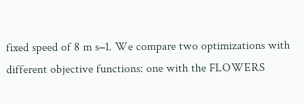fixed speed of 8 m s−1. We compare two optimizations with different objective functions: one with the FLOWERS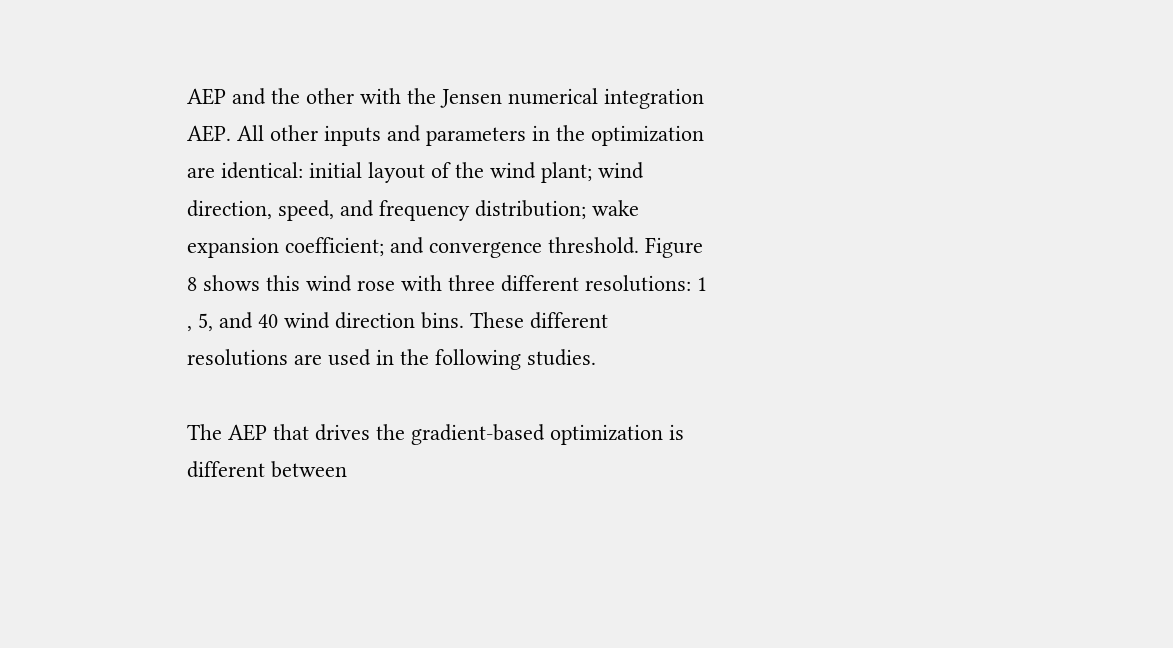AEP and the other with the Jensen numerical integration AEP. All other inputs and parameters in the optimization are identical: initial layout of the wind plant; wind direction, speed, and frequency distribution; wake expansion coefficient; and convergence threshold. Figure 8 shows this wind rose with three different resolutions: 1 , 5, and 40 wind direction bins. These different resolutions are used in the following studies.

The AEP that drives the gradient-based optimization is different between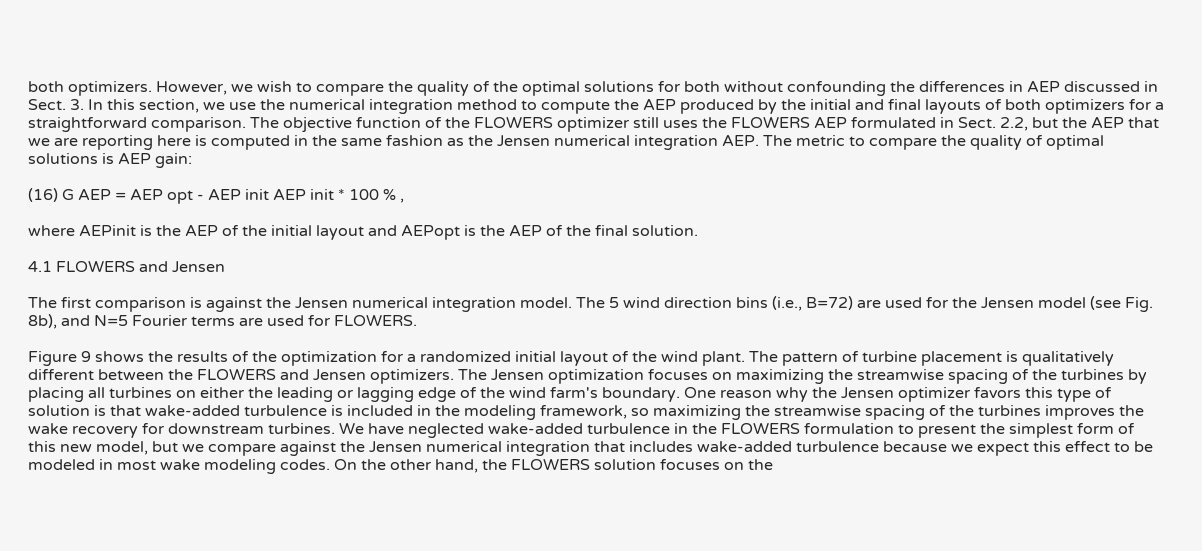both optimizers. However, we wish to compare the quality of the optimal solutions for both without confounding the differences in AEP discussed in Sect. 3. In this section, we use the numerical integration method to compute the AEP produced by the initial and final layouts of both optimizers for a straightforward comparison. The objective function of the FLOWERS optimizer still uses the FLOWERS AEP formulated in Sect. 2.2, but the AEP that we are reporting here is computed in the same fashion as the Jensen numerical integration AEP. The metric to compare the quality of optimal solutions is AEP gain:

(16) G AEP = AEP opt - AEP init AEP init * 100 % ,

where AEPinit is the AEP of the initial layout and AEPopt is the AEP of the final solution.

4.1 FLOWERS and Jensen

The first comparison is against the Jensen numerical integration model. The 5 wind direction bins (i.e., B=72) are used for the Jensen model (see Fig. 8b), and N=5 Fourier terms are used for FLOWERS.

Figure 9 shows the results of the optimization for a randomized initial layout of the wind plant. The pattern of turbine placement is qualitatively different between the FLOWERS and Jensen optimizers. The Jensen optimization focuses on maximizing the streamwise spacing of the turbines by placing all turbines on either the leading or lagging edge of the wind farm's boundary. One reason why the Jensen optimizer favors this type of solution is that wake-added turbulence is included in the modeling framework, so maximizing the streamwise spacing of the turbines improves the wake recovery for downstream turbines. We have neglected wake-added turbulence in the FLOWERS formulation to present the simplest form of this new model, but we compare against the Jensen numerical integration that includes wake-added turbulence because we expect this effect to be modeled in most wake modeling codes. On the other hand, the FLOWERS solution focuses on the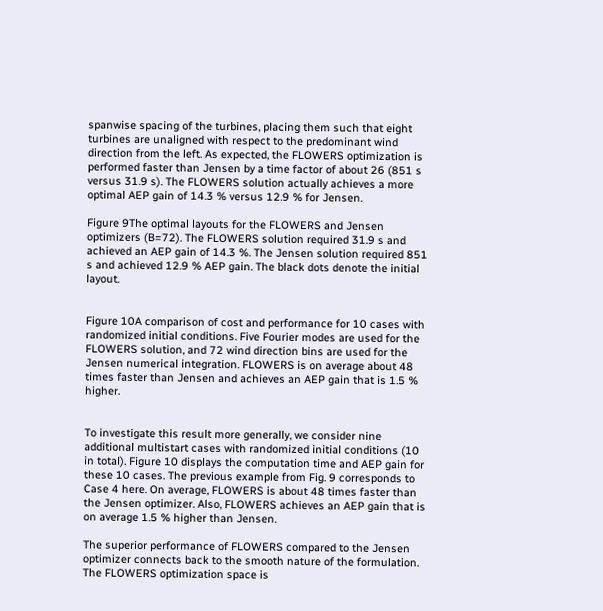spanwise spacing of the turbines, placing them such that eight turbines are unaligned with respect to the predominant wind direction from the left. As expected, the FLOWERS optimization is performed faster than Jensen by a time factor of about 26 (851 s versus 31.9 s). The FLOWERS solution actually achieves a more optimal AEP gain of 14.3 % versus 12.9 % for Jensen.

Figure 9The optimal layouts for the FLOWERS and Jensen optimizers (B=72). The FLOWERS solution required 31.9 s and achieved an AEP gain of 14.3 %. The Jensen solution required 851 s and achieved 12.9 % AEP gain. The black dots denote the initial layout.


Figure 10A comparison of cost and performance for 10 cases with randomized initial conditions. Five Fourier modes are used for the FLOWERS solution, and 72 wind direction bins are used for the Jensen numerical integration. FLOWERS is on average about 48 times faster than Jensen and achieves an AEP gain that is 1.5 % higher.


To investigate this result more generally, we consider nine additional multistart cases with randomized initial conditions (10 in total). Figure 10 displays the computation time and AEP gain for these 10 cases. The previous example from Fig. 9 corresponds to Case 4 here. On average, FLOWERS is about 48 times faster than the Jensen optimizer. Also, FLOWERS achieves an AEP gain that is on average 1.5 % higher than Jensen.

The superior performance of FLOWERS compared to the Jensen optimizer connects back to the smooth nature of the formulation. The FLOWERS optimization space is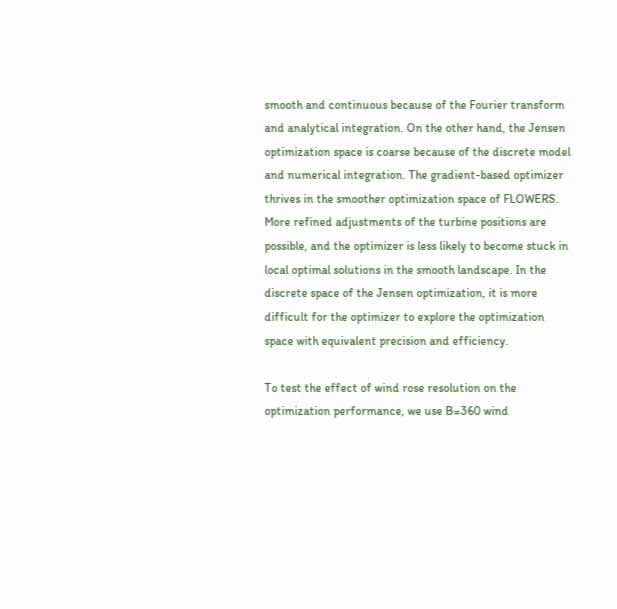smooth and continuous because of the Fourier transform and analytical integration. On the other hand, the Jensen optimization space is coarse because of the discrete model and numerical integration. The gradient-based optimizer thrives in the smoother optimization space of FLOWERS. More refined adjustments of the turbine positions are possible, and the optimizer is less likely to become stuck in local optimal solutions in the smooth landscape. In the discrete space of the Jensen optimization, it is more difficult for the optimizer to explore the optimization space with equivalent precision and efficiency.

To test the effect of wind rose resolution on the optimization performance, we use B=360 wind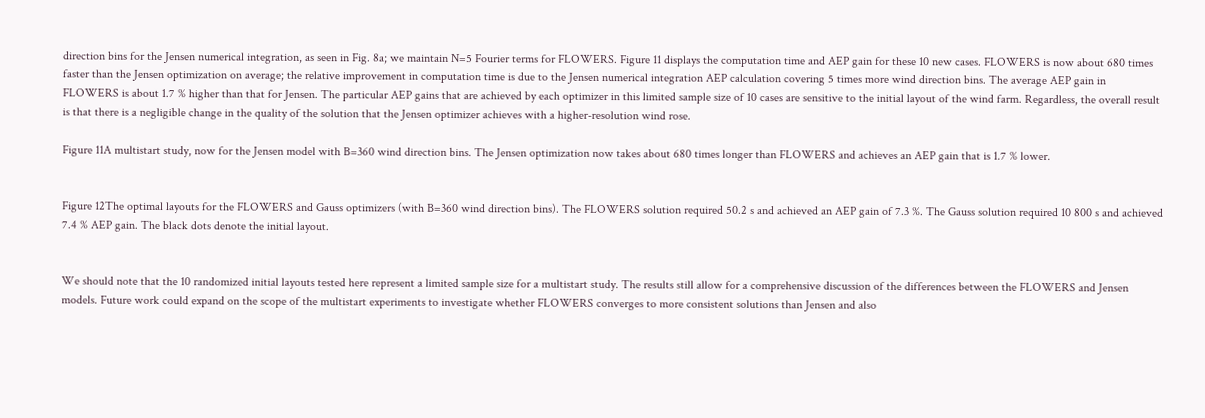direction bins for the Jensen numerical integration, as seen in Fig. 8a; we maintain N=5 Fourier terms for FLOWERS. Figure 11 displays the computation time and AEP gain for these 10 new cases. FLOWERS is now about 680 times faster than the Jensen optimization on average; the relative improvement in computation time is due to the Jensen numerical integration AEP calculation covering 5 times more wind direction bins. The average AEP gain in FLOWERS is about 1.7 % higher than that for Jensen. The particular AEP gains that are achieved by each optimizer in this limited sample size of 10 cases are sensitive to the initial layout of the wind farm. Regardless, the overall result is that there is a negligible change in the quality of the solution that the Jensen optimizer achieves with a higher-resolution wind rose.

Figure 11A multistart study, now for the Jensen model with B=360 wind direction bins. The Jensen optimization now takes about 680 times longer than FLOWERS and achieves an AEP gain that is 1.7 % lower.


Figure 12The optimal layouts for the FLOWERS and Gauss optimizers (with B=360 wind direction bins). The FLOWERS solution required 50.2 s and achieved an AEP gain of 7.3 %. The Gauss solution required 10 800 s and achieved 7.4 % AEP gain. The black dots denote the initial layout.


We should note that the 10 randomized initial layouts tested here represent a limited sample size for a multistart study. The results still allow for a comprehensive discussion of the differences between the FLOWERS and Jensen models. Future work could expand on the scope of the multistart experiments to investigate whether FLOWERS converges to more consistent solutions than Jensen and also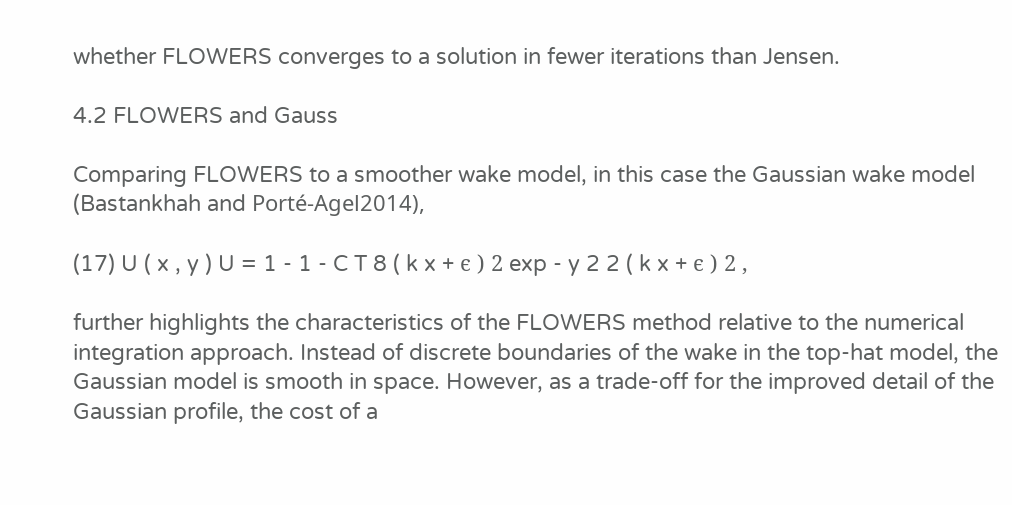whether FLOWERS converges to a solution in fewer iterations than Jensen.

4.2 FLOWERS and Gauss

Comparing FLOWERS to a smoother wake model, in this case the Gaussian wake model (Bastankhah and Porté-Agel2014),

(17) U ( x , y ) U = 1 - 1 - C T 8 ( k x + ϵ ) 2 exp - y 2 2 ( k x + ϵ ) 2 ,

further highlights the characteristics of the FLOWERS method relative to the numerical integration approach. Instead of discrete boundaries of the wake in the top-hat model, the Gaussian model is smooth in space. However, as a trade-off for the improved detail of the Gaussian profile, the cost of a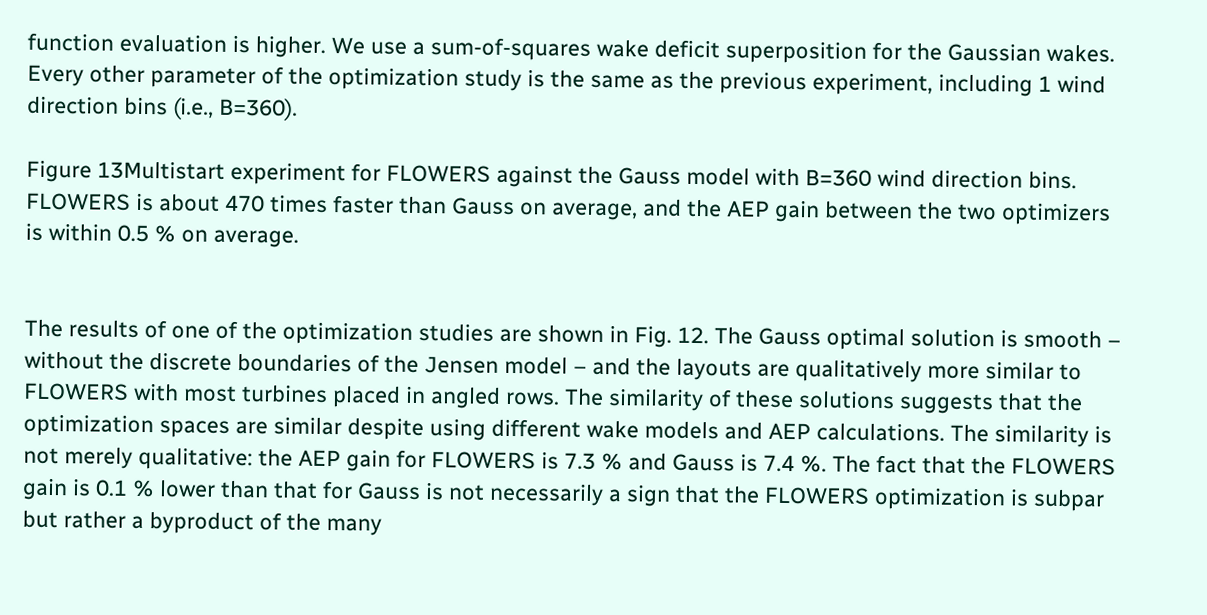function evaluation is higher. We use a sum-of-squares wake deficit superposition for the Gaussian wakes. Every other parameter of the optimization study is the same as the previous experiment, including 1 wind direction bins (i.e., B=360).

Figure 13Multistart experiment for FLOWERS against the Gauss model with B=360 wind direction bins. FLOWERS is about 470 times faster than Gauss on average, and the AEP gain between the two optimizers is within 0.5 % on average.


The results of one of the optimization studies are shown in Fig. 12. The Gauss optimal solution is smooth – without the discrete boundaries of the Jensen model – and the layouts are qualitatively more similar to FLOWERS with most turbines placed in angled rows. The similarity of these solutions suggests that the optimization spaces are similar despite using different wake models and AEP calculations. The similarity is not merely qualitative: the AEP gain for FLOWERS is 7.3 % and Gauss is 7.4 %. The fact that the FLOWERS gain is 0.1 % lower than that for Gauss is not necessarily a sign that the FLOWERS optimization is subpar but rather a byproduct of the many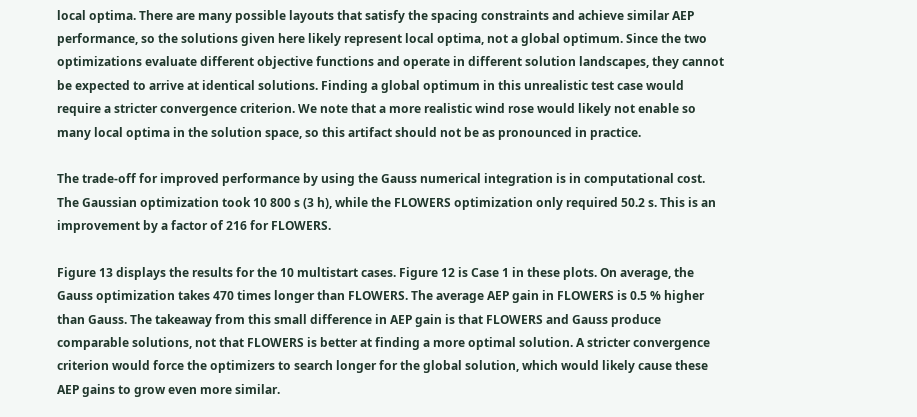local optima. There are many possible layouts that satisfy the spacing constraints and achieve similar AEP performance, so the solutions given here likely represent local optima, not a global optimum. Since the two optimizations evaluate different objective functions and operate in different solution landscapes, they cannot be expected to arrive at identical solutions. Finding a global optimum in this unrealistic test case would require a stricter convergence criterion. We note that a more realistic wind rose would likely not enable so many local optima in the solution space, so this artifact should not be as pronounced in practice.

The trade-off for improved performance by using the Gauss numerical integration is in computational cost. The Gaussian optimization took 10 800 s (3 h), while the FLOWERS optimization only required 50.2 s. This is an improvement by a factor of 216 for FLOWERS.

Figure 13 displays the results for the 10 multistart cases. Figure 12 is Case 1 in these plots. On average, the Gauss optimization takes 470 times longer than FLOWERS. The average AEP gain in FLOWERS is 0.5 % higher than Gauss. The takeaway from this small difference in AEP gain is that FLOWERS and Gauss produce comparable solutions, not that FLOWERS is better at finding a more optimal solution. A stricter convergence criterion would force the optimizers to search longer for the global solution, which would likely cause these AEP gains to grow even more similar.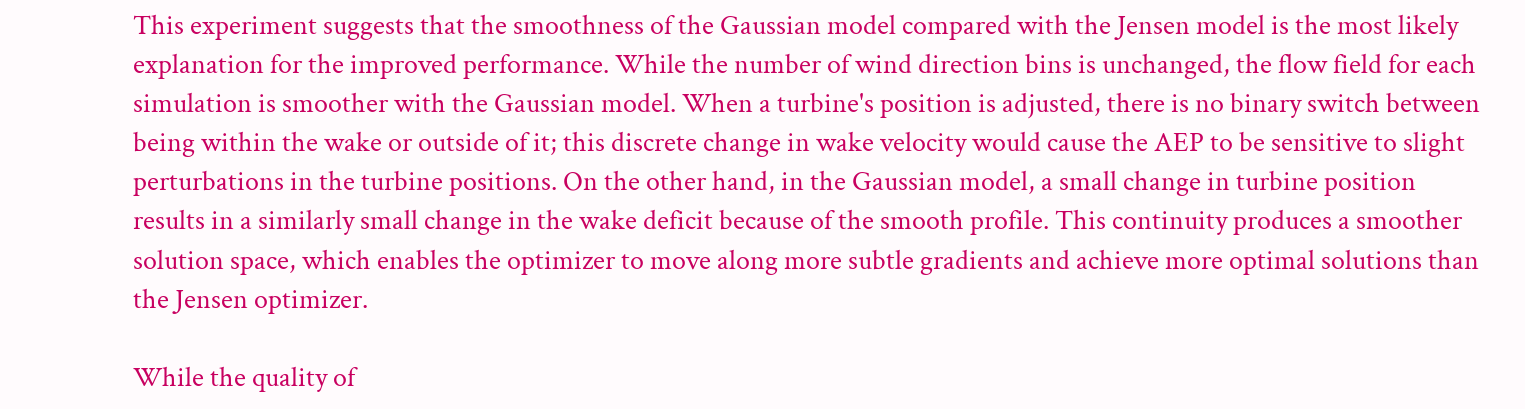This experiment suggests that the smoothness of the Gaussian model compared with the Jensen model is the most likely explanation for the improved performance. While the number of wind direction bins is unchanged, the flow field for each simulation is smoother with the Gaussian model. When a turbine's position is adjusted, there is no binary switch between being within the wake or outside of it; this discrete change in wake velocity would cause the AEP to be sensitive to slight perturbations in the turbine positions. On the other hand, in the Gaussian model, a small change in turbine position results in a similarly small change in the wake deficit because of the smooth profile. This continuity produces a smoother solution space, which enables the optimizer to move along more subtle gradients and achieve more optimal solutions than the Jensen optimizer.

While the quality of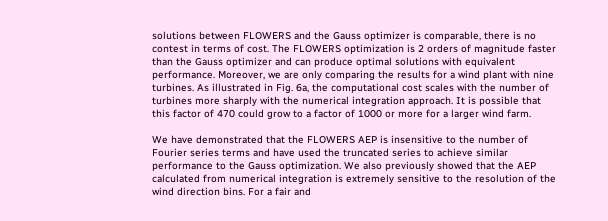solutions between FLOWERS and the Gauss optimizer is comparable, there is no contest in terms of cost. The FLOWERS optimization is 2 orders of magnitude faster than the Gauss optimizer and can produce optimal solutions with equivalent performance. Moreover, we are only comparing the results for a wind plant with nine turbines. As illustrated in Fig. 6a, the computational cost scales with the number of turbines more sharply with the numerical integration approach. It is possible that this factor of 470 could grow to a factor of 1000 or more for a larger wind farm.

We have demonstrated that the FLOWERS AEP is insensitive to the number of Fourier series terms and have used the truncated series to achieve similar performance to the Gauss optimization. We also previously showed that the AEP calculated from numerical integration is extremely sensitive to the resolution of the wind direction bins. For a fair and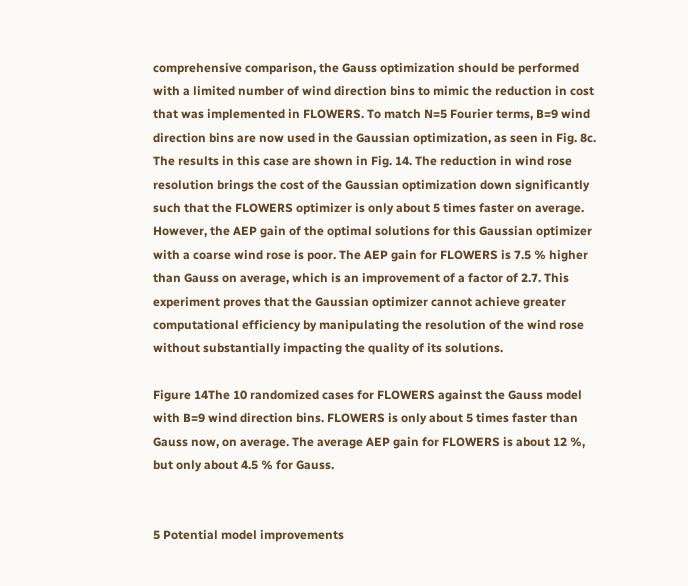comprehensive comparison, the Gauss optimization should be performed with a limited number of wind direction bins to mimic the reduction in cost that was implemented in FLOWERS. To match N=5 Fourier terms, B=9 wind direction bins are now used in the Gaussian optimization, as seen in Fig. 8c. The results in this case are shown in Fig. 14. The reduction in wind rose resolution brings the cost of the Gaussian optimization down significantly such that the FLOWERS optimizer is only about 5 times faster on average. However, the AEP gain of the optimal solutions for this Gaussian optimizer with a coarse wind rose is poor. The AEP gain for FLOWERS is 7.5 % higher than Gauss on average, which is an improvement of a factor of 2.7. This experiment proves that the Gaussian optimizer cannot achieve greater computational efficiency by manipulating the resolution of the wind rose without substantially impacting the quality of its solutions.

Figure 14The 10 randomized cases for FLOWERS against the Gauss model with B=9 wind direction bins. FLOWERS is only about 5 times faster than Gauss now, on average. The average AEP gain for FLOWERS is about 12 %, but only about 4.5 % for Gauss.


5 Potential model improvements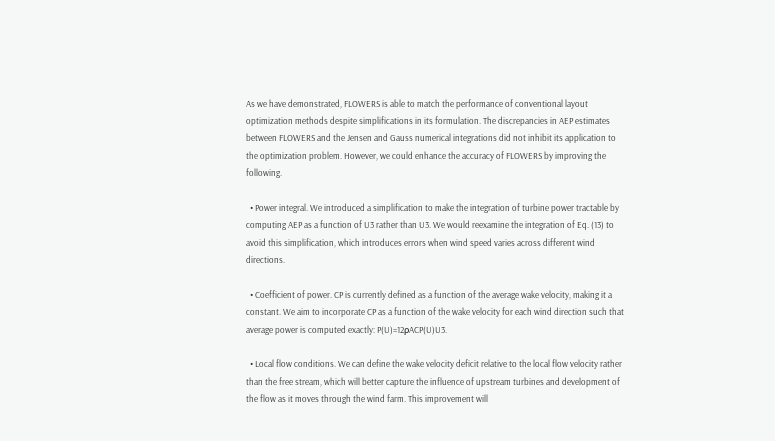As we have demonstrated, FLOWERS is able to match the performance of conventional layout optimization methods despite simplifications in its formulation. The discrepancies in AEP estimates between FLOWERS and the Jensen and Gauss numerical integrations did not inhibit its application to the optimization problem. However, we could enhance the accuracy of FLOWERS by improving the following.

  • Power integral. We introduced a simplification to make the integration of turbine power tractable by computing AEP as a function of U3 rather than U3. We would reexamine the integration of Eq. (13) to avoid this simplification, which introduces errors when wind speed varies across different wind directions.

  • Coefficient of power. CP is currently defined as a function of the average wake velocity, making it a constant. We aim to incorporate CP as a function of the wake velocity for each wind direction such that average power is computed exactly: P(U)=12ρACP(U)U3.

  • Local flow conditions. We can define the wake velocity deficit relative to the local flow velocity rather than the free stream, which will better capture the influence of upstream turbines and development of the flow as it moves through the wind farm. This improvement will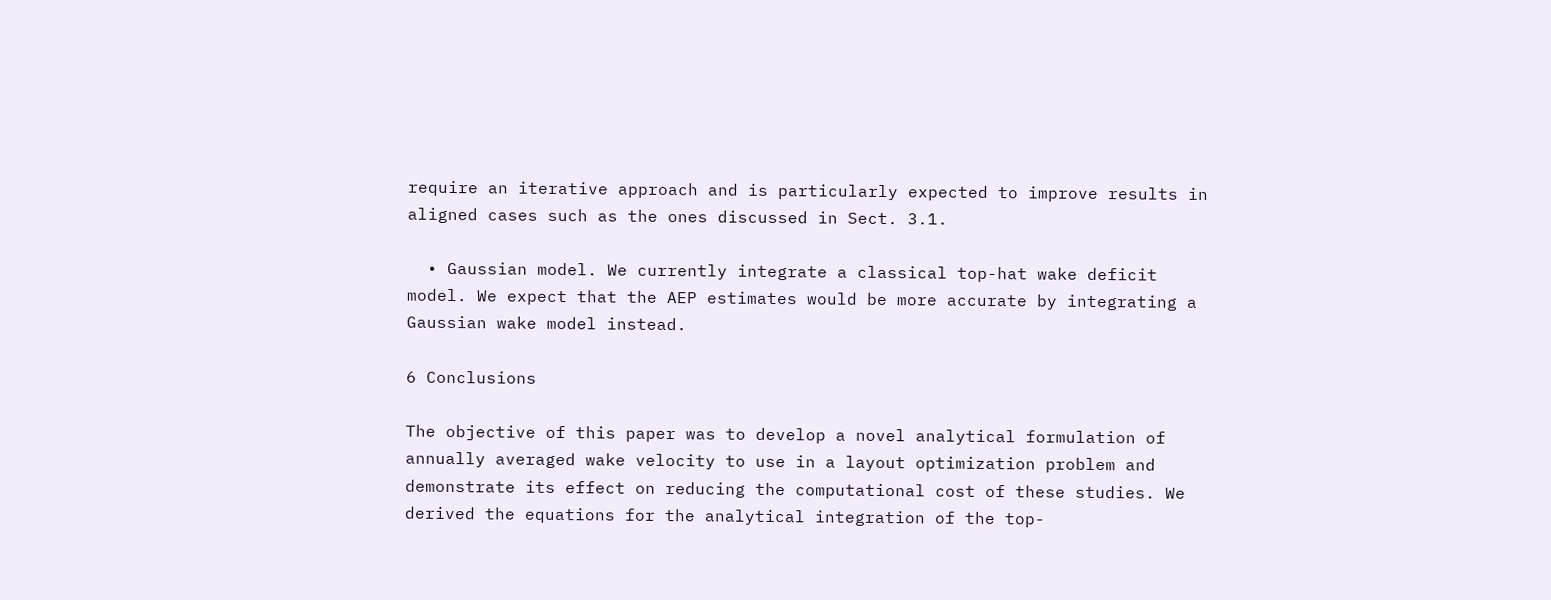require an iterative approach and is particularly expected to improve results in aligned cases such as the ones discussed in Sect. 3.1.

  • Gaussian model. We currently integrate a classical top-hat wake deficit model. We expect that the AEP estimates would be more accurate by integrating a Gaussian wake model instead.

6 Conclusions

The objective of this paper was to develop a novel analytical formulation of annually averaged wake velocity to use in a layout optimization problem and demonstrate its effect on reducing the computational cost of these studies. We derived the equations for the analytical integration of the top-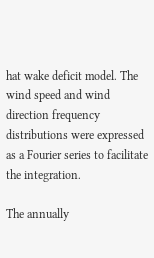hat wake deficit model. The wind speed and wind direction frequency distributions were expressed as a Fourier series to facilitate the integration.

The annually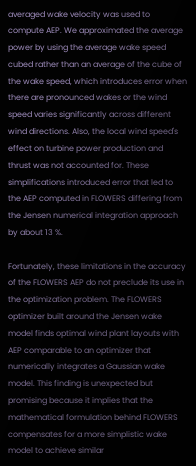averaged wake velocity was used to compute AEP. We approximated the average power by using the average wake speed cubed rather than an average of the cube of the wake speed, which introduces error when there are pronounced wakes or the wind speed varies significantly across different wind directions. Also, the local wind speed's effect on turbine power production and thrust was not accounted for. These simplifications introduced error that led to the AEP computed in FLOWERS differing from the Jensen numerical integration approach by about 13 %.

Fortunately, these limitations in the accuracy of the FLOWERS AEP do not preclude its use in the optimization problem. The FLOWERS optimizer built around the Jensen wake model finds optimal wind plant layouts with AEP comparable to an optimizer that numerically integrates a Gaussian wake model. This finding is unexpected but promising because it implies that the mathematical formulation behind FLOWERS compensates for a more simplistic wake model to achieve similar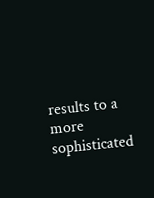results to a more sophisticated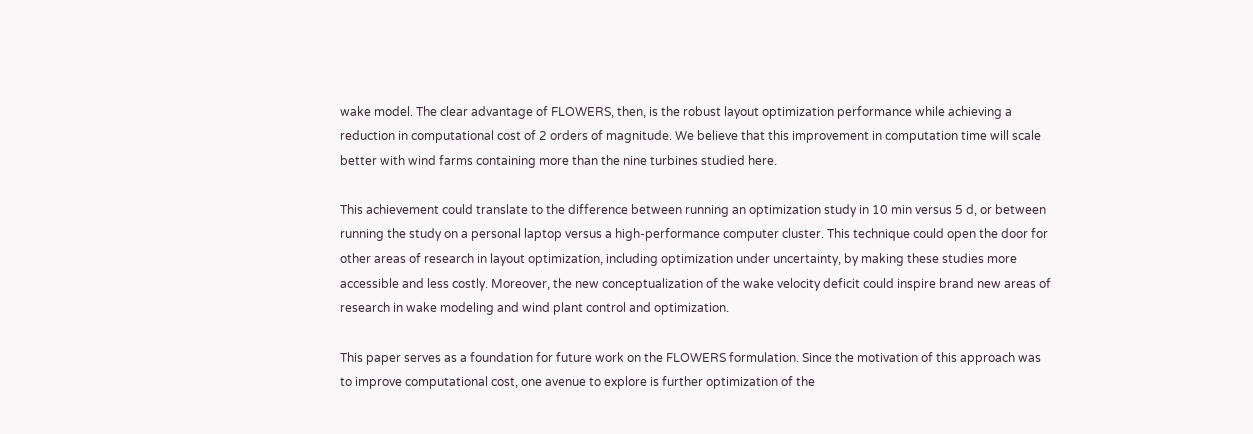wake model. The clear advantage of FLOWERS, then, is the robust layout optimization performance while achieving a reduction in computational cost of 2 orders of magnitude. We believe that this improvement in computation time will scale better with wind farms containing more than the nine turbines studied here.

This achievement could translate to the difference between running an optimization study in 10 min versus 5 d, or between running the study on a personal laptop versus a high-performance computer cluster. This technique could open the door for other areas of research in layout optimization, including optimization under uncertainty, by making these studies more accessible and less costly. Moreover, the new conceptualization of the wake velocity deficit could inspire brand new areas of research in wake modeling and wind plant control and optimization.

This paper serves as a foundation for future work on the FLOWERS formulation. Since the motivation of this approach was to improve computational cost, one avenue to explore is further optimization of the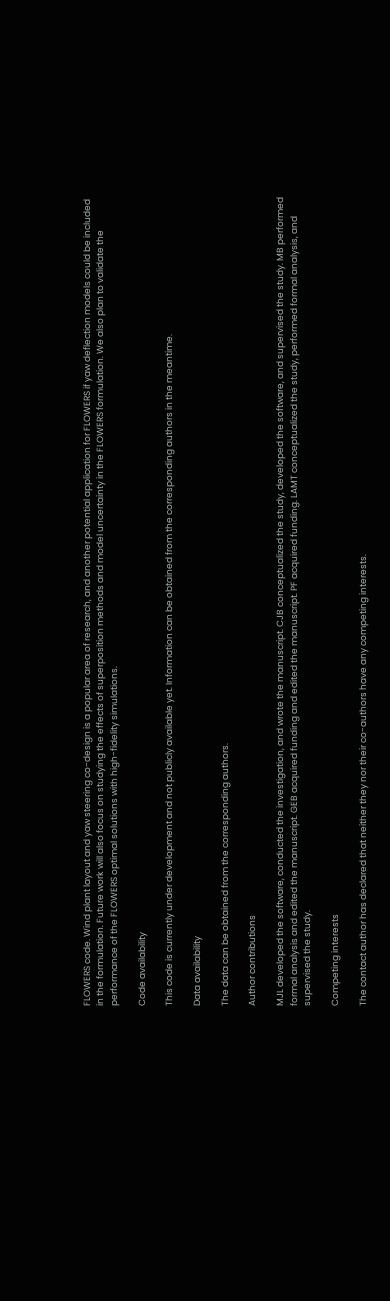FLOWERS code. Wind plant layout and yaw steering co-design is a popular area of research, and another potential application for FLOWERS if yaw deflection models could be included in the formulation. Future work will also focus on studying the effects of superposition methods and model uncertainty in the FLOWERS formulation. We also plan to validate the performance of the FLOWERS optimal solutions with high-fidelity simulations.

Code availability

This code is currently under development and not publicly available yet. Information can be obtained from the corresponding authors in the meantime.

Data availability

The data can be obtained from the corresponding authors.

Author contributions

MJL developed the software, conducted the investigation, and wrote the manuscript. CJB conceptualized the study, developed the software, and supervised the study. MB performed formal analysis and edited the manuscript. GEB acquired funding and edited the manuscript. PF acquired funding. LAMT conceptualized the study, performed formal analysis, and supervised the study.

Competing interests

The contact author has declared that neither they nor their co-authors have any competing interests.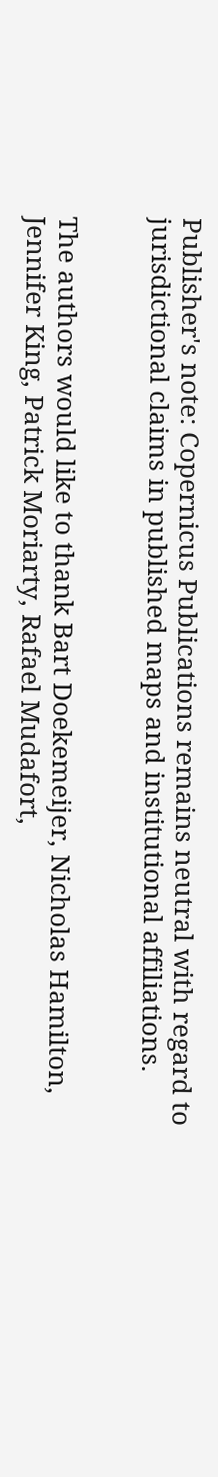Publisher's note: Copernicus Publications remains neutral with regard to jurisdictional claims in published maps and institutional affiliations.


The authors would like to thank Bart Doekemeijer, Nicholas Hamilton, Jennifer King, Patrick Moriarty, Rafael Mudafort,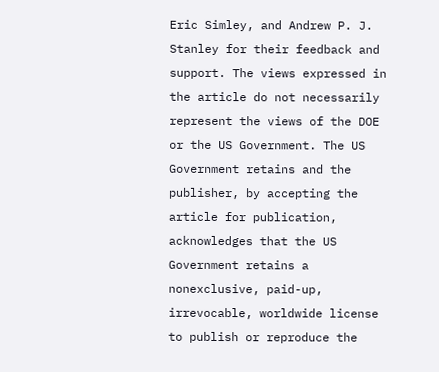Eric Simley, and Andrew P. J. Stanley for their feedback and support. The views expressed in the article do not necessarily represent the views of the DOE or the US Government. The US Government retains and the publisher, by accepting the article for publication, acknowledges that the US Government retains a nonexclusive, paid-up, irrevocable, worldwide license to publish or reproduce the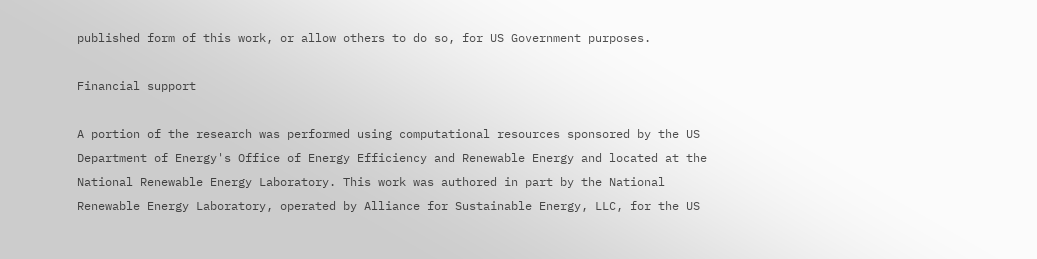published form of this work, or allow others to do so, for US Government purposes.

Financial support

A portion of the research was performed using computational resources sponsored by the US Department of Energy's Office of Energy Efficiency and Renewable Energy and located at the National Renewable Energy Laboratory. This work was authored in part by the National Renewable Energy Laboratory, operated by Alliance for Sustainable Energy, LLC, for the US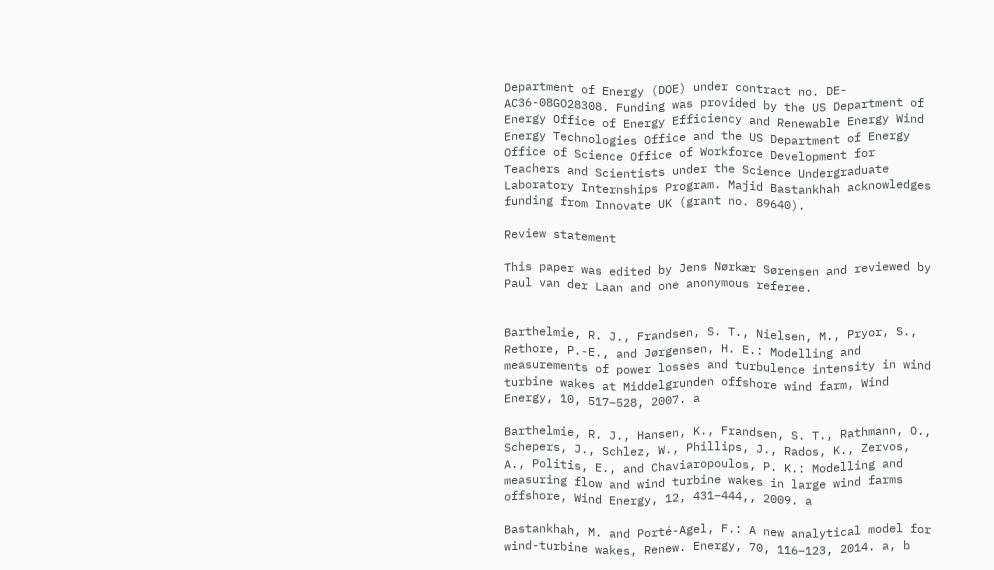Department of Energy (DOE) under contract no. DE-AC36-08GO28308. Funding was provided by the US Department of Energy Office of Energy Efficiency and Renewable Energy Wind Energy Technologies Office and the US Department of Energy Office of Science Office of Workforce Development for Teachers and Scientists under the Science Undergraduate Laboratory Internships Program. Majid Bastankhah acknowledges funding from Innovate UK (grant no. 89640).

Review statement

This paper was edited by Jens Nørkær Sørensen and reviewed by Paul van der Laan and one anonymous referee.


Barthelmie, R. J., Frandsen, S. T., Nielsen, M., Pryor, S., Rethore, P.-E., and Jørgensen, H. E.: Modelling and measurements of power losses and turbulence intensity in wind turbine wakes at Middelgrunden offshore wind farm, Wind Energy, 10, 517–528, 2007. a

Barthelmie, R. J., Hansen, K., Frandsen, S. T., Rathmann, O., Schepers, J., Schlez, W., Phillips, J., Rados, K., Zervos, A., Politis, E., and Chaviaropoulos, P. K.: Modelling and measuring flow and wind turbine wakes in large wind farms offshore, Wind Energy, 12, 431–444,, 2009. a

Bastankhah, M. and Porté-Agel, F.: A new analytical model for wind-turbine wakes, Renew. Energy, 70, 116–123, 2014. a, b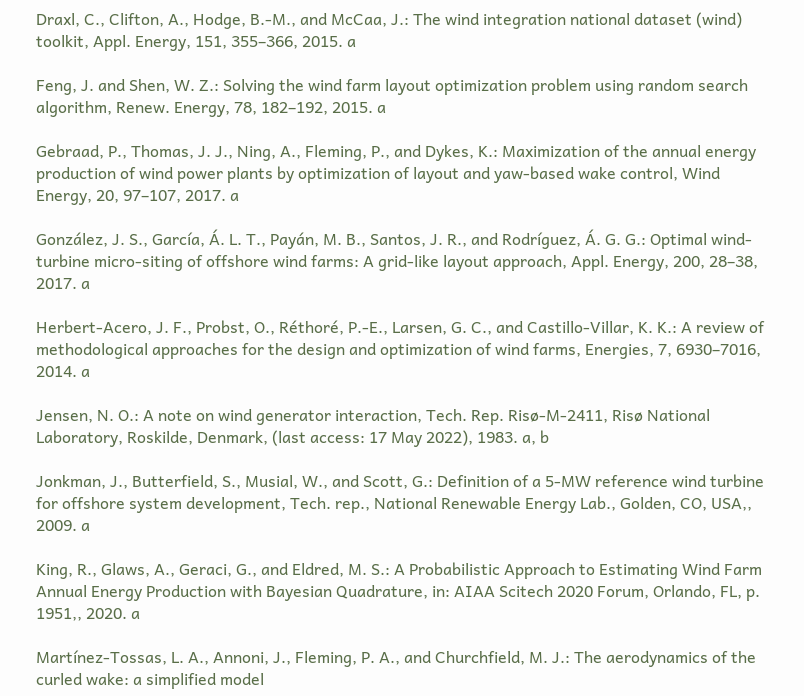Draxl, C., Clifton, A., Hodge, B.-M., and McCaa, J.: The wind integration national dataset (wind) toolkit, Appl. Energy, 151, 355–366, 2015. a

Feng, J. and Shen, W. Z.: Solving the wind farm layout optimization problem using random search algorithm, Renew. Energy, 78, 182–192, 2015. a

Gebraad, P., Thomas, J. J., Ning, A., Fleming, P., and Dykes, K.: Maximization of the annual energy production of wind power plants by optimization of layout and yaw-based wake control, Wind Energy, 20, 97–107, 2017. a

González, J. S., García, Á. L. T., Payán, M. B., Santos, J. R., and Rodríguez, Á. G. G.: Optimal wind-turbine micro-siting of offshore wind farms: A grid-like layout approach, Appl. Energy, 200, 28–38, 2017. a

Herbert-Acero, J. F., Probst, O., Réthoré, P.-E., Larsen, G. C., and Castillo-Villar, K. K.: A review of methodological approaches for the design and optimization of wind farms, Energies, 7, 6930–7016, 2014. a

Jensen, N. O.: A note on wind generator interaction, Tech. Rep. Risø-M-2411, Risø National Laboratory, Roskilde, Denmark, (last access: 17 May 2022), 1983. a, b

Jonkman, J., Butterfield, S., Musial, W., and Scott, G.: Definition of a 5-MW reference wind turbine for offshore system development, Tech. rep., National Renewable Energy Lab., Golden, CO, USA,, 2009. a

King, R., Glaws, A., Geraci, G., and Eldred, M. S.: A Probabilistic Approach to Estimating Wind Farm Annual Energy Production with Bayesian Quadrature, in: AIAA Scitech 2020 Forum, Orlando, FL, p. 1951,, 2020. a

Martínez-Tossas, L. A., Annoni, J., Fleming, P. A., and Churchfield, M. J.: The aerodynamics of the curled wake: a simplified model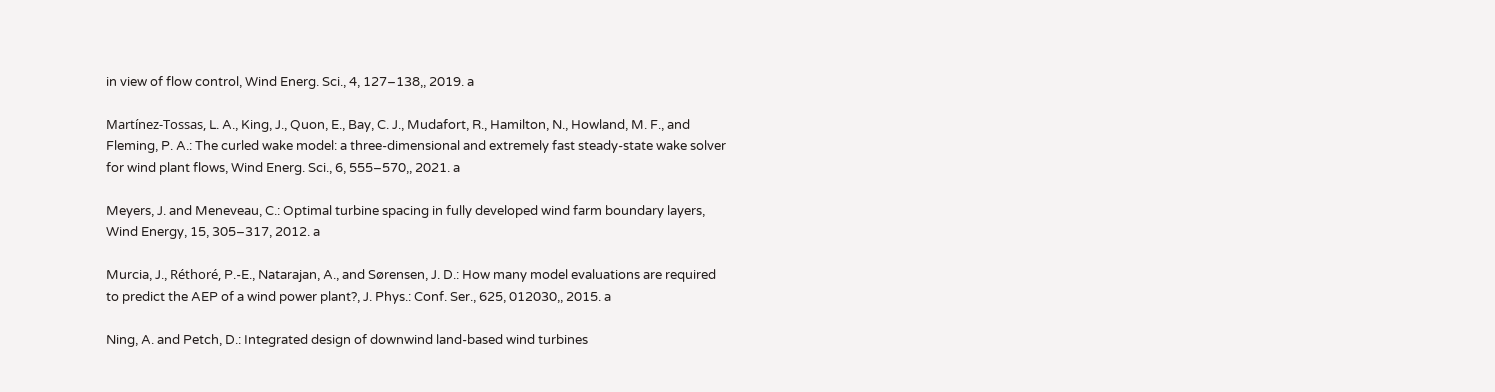in view of flow control, Wind Energ. Sci., 4, 127–138,, 2019. a

Martínez-Tossas, L. A., King, J., Quon, E., Bay, C. J., Mudafort, R., Hamilton, N., Howland, M. F., and Fleming, P. A.: The curled wake model: a three-dimensional and extremely fast steady-state wake solver for wind plant flows, Wind Energ. Sci., 6, 555–570,, 2021. a

Meyers, J. and Meneveau, C.: Optimal turbine spacing in fully developed wind farm boundary layers, Wind Energy, 15, 305–317, 2012. a

Murcia, J., Réthoré, P.-E., Natarajan, A., and Sørensen, J. D.: How many model evaluations are required to predict the AEP of a wind power plant?, J. Phys.: Conf. Ser., 625, 012030,, 2015. a

Ning, A. and Petch, D.: Integrated design of downwind land-based wind turbines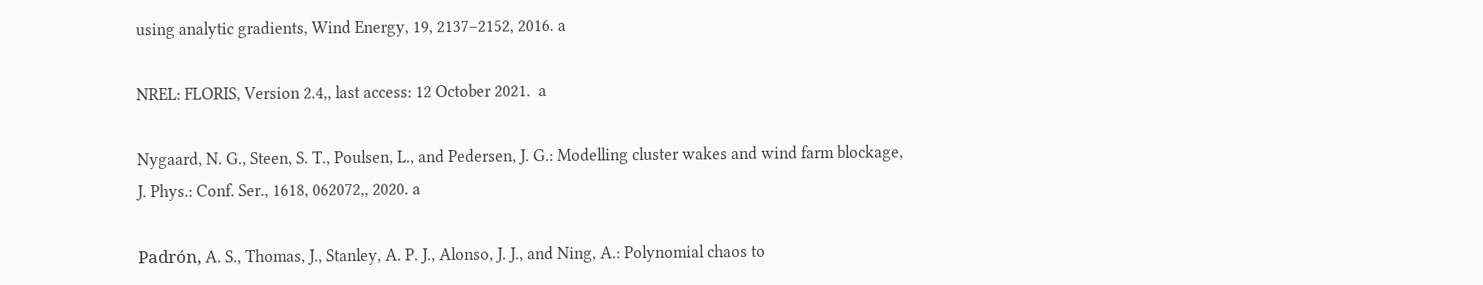using analytic gradients, Wind Energy, 19, 2137–2152, 2016. a

NREL: FLORIS, Version 2.4,, last access: 12 October 2021.  a

Nygaard, N. G., Steen, S. T., Poulsen, L., and Pedersen, J. G.: Modelling cluster wakes and wind farm blockage, J. Phys.: Conf. Ser., 1618, 062072,, 2020. a

Padrón, A. S., Thomas, J., Stanley, A. P. J., Alonso, J. J., and Ning, A.: Polynomial chaos to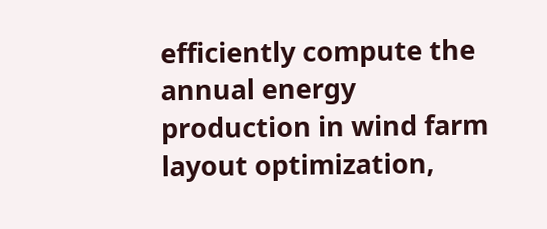efficiently compute the annual energy production in wind farm layout optimization,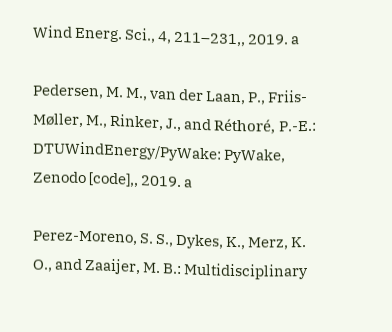Wind Energ. Sci., 4, 211–231,, 2019. a

Pedersen, M. M., van der Laan, P., Friis-Møller, M., Rinker, J., and Réthoré, P.-E.: DTUWindEnergy/PyWake: PyWake, Zenodo [code],, 2019. a

Perez-Moreno, S. S., Dykes, K., Merz, K. O., and Zaaijer, M. B.: Multidisciplinary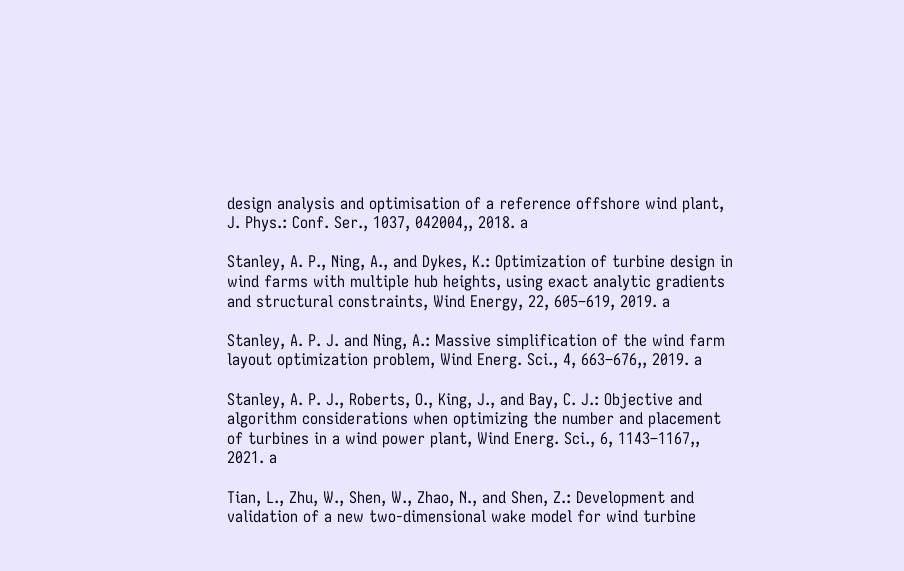design analysis and optimisation of a reference offshore wind plant, J. Phys.: Conf. Ser., 1037, 042004,, 2018. a

Stanley, A. P., Ning, A., and Dykes, K.: Optimization of turbine design in wind farms with multiple hub heights, using exact analytic gradients and structural constraints, Wind Energy, 22, 605–619, 2019. a

Stanley, A. P. J. and Ning, A.: Massive simplification of the wind farm layout optimization problem, Wind Energ. Sci., 4, 663–676,, 2019. a

Stanley, A. P. J., Roberts, O., King, J., and Bay, C. J.: Objective and algorithm considerations when optimizing the number and placement of turbines in a wind power plant, Wind Energ. Sci., 6, 1143–1167,, 2021. a

Tian, L., Zhu, W., Shen, W., Zhao, N., and Shen, Z.: Development and validation of a new two-dimensional wake model for wind turbine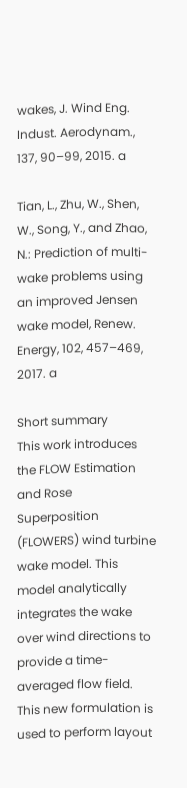wakes, J. Wind Eng. Indust. Aerodynam., 137, 90–99, 2015. a

Tian, L., Zhu, W., Shen, W., Song, Y., and Zhao, N.: Prediction of multi-wake problems using an improved Jensen wake model, Renew. Energy, 102, 457–469, 2017. a

Short summary
This work introduces the FLOW Estimation and Rose Superposition (FLOWERS) wind turbine wake model. This model analytically integrates the wake over wind directions to provide a time-averaged flow field. This new formulation is used to perform layout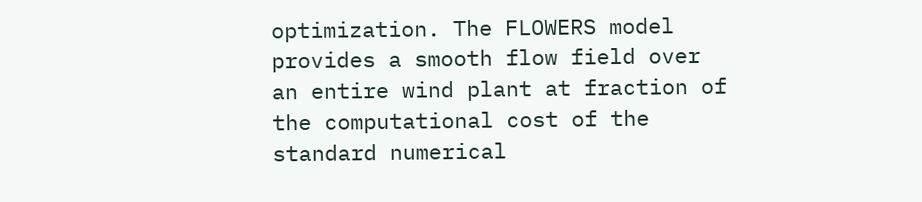optimization. The FLOWERS model provides a smooth flow field over an entire wind plant at fraction of the computational cost of the standard numerical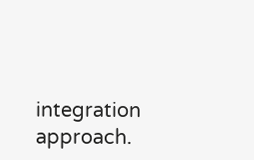integration approach.